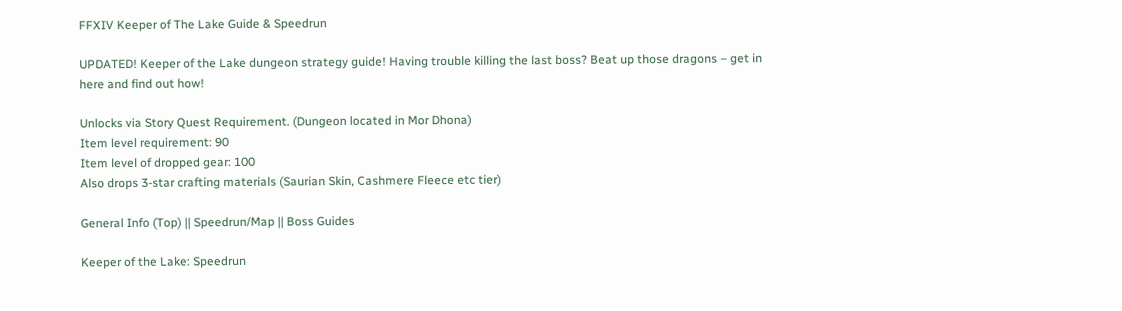FFXIV Keeper of The Lake Guide & Speedrun

UPDATED! Keeper of the Lake dungeon strategy guide! Having trouble killing the last boss? Beat up those dragons – get in here and find out how!

Unlocks via Story Quest Requirement. (Dungeon located in Mor Dhona)
Item level requirement: 90
Item level of dropped gear: 100
Also drops 3-star crafting materials (Saurian Skin, Cashmere Fleece etc tier)

General Info (Top) || Speedrun/Map || Boss Guides

Keeper of the Lake: Speedrun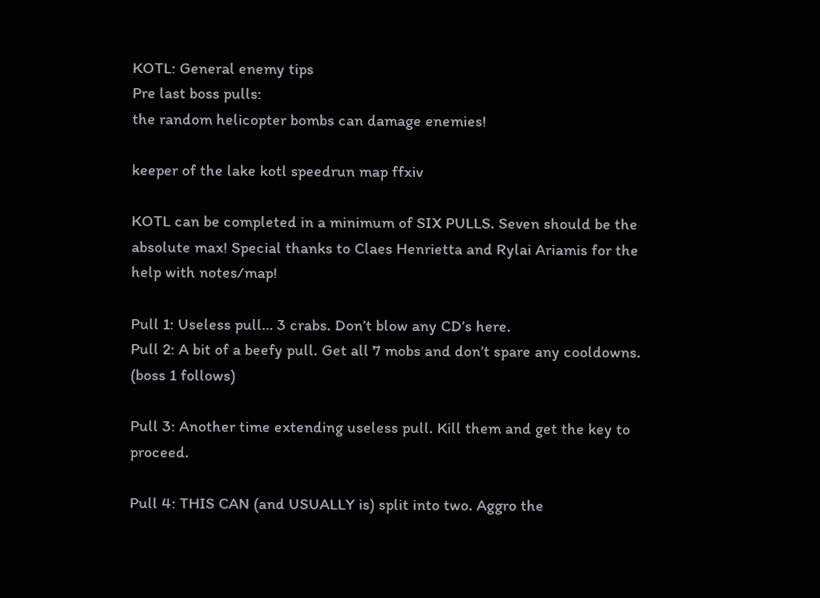KOTL: General enemy tips
Pre last boss pulls:
the random helicopter bombs can damage enemies!

keeper of the lake kotl speedrun map ffxiv

KOTL can be completed in a minimum of SIX PULLS. Seven should be the absolute max! Special thanks to Claes Henrietta and Rylai Ariamis for the help with notes/map!

Pull 1: Useless pull… 3 crabs. Don’t blow any CD’s here.
Pull 2: A bit of a beefy pull. Get all 7 mobs and don’t spare any cooldowns. (boss 1 follows)

Pull 3: Another time extending useless pull. Kill them and get the key to proceed.

Pull 4: THIS CAN (and USUALLY is) split into two. Aggro the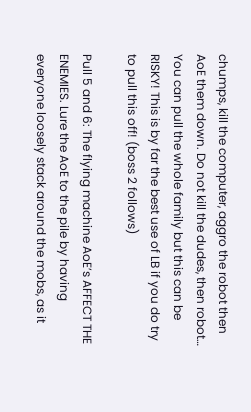chumps, kill the computer, aggro the robot then AoE them down. Do not kill the dudes, then robot… You can pull the whole family but this can be RISKY! This is by far the best use of LB if you do try to pull this off! (boss 2 follows)

Pull 5 and 6: The flying machine AoE’s AFFECT THE ENEMIES. Lure the AoE to the pile by having everyone loosely stack around the mobs, as it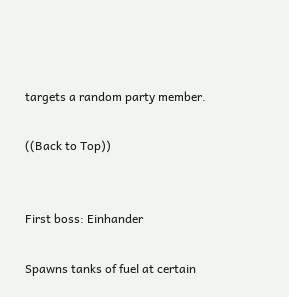targets a random party member.

((Back to Top))


First boss: Einhander

Spawns tanks of fuel at certain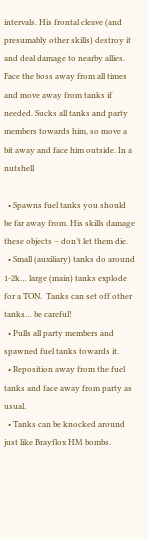intervals. His frontal cleave (and presumably other skills) destroy it and deal damage to nearby allies. Face the boss away from all times and move away from tanks if needed. Sucks all tanks and party members towards him, so move a bit away and face him outside. In a nutshell

  • Spawns fuel tanks you should be far away from. His skills damage these objects – don’t let them die.
  • Small (auxiliary) tanks do around 1-2k… large (main) tanks explode for a TON.  Tanks can set off other tanks… be careful!
  • Pulls all party members and spawned fuel tanks towards it.
  • Reposition away from the fuel tanks and face away from party as usual.
  • Tanks can be knocked around just like Brayflox HM bombs.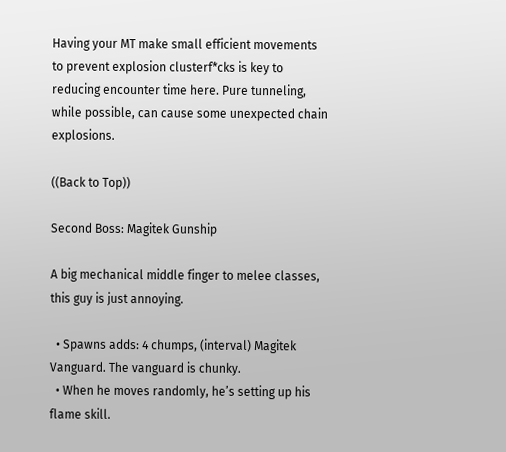Having your MT make small efficient movements to prevent explosion clusterf*cks is key to reducing encounter time here. Pure tunneling, while possible, can cause some unexpected chain explosions.

((Back to Top))

Second Boss: Magitek Gunship

A big mechanical middle finger to melee classes, this guy is just annoying.

  • Spawns adds: 4 chumps, (interval) Magitek Vanguard. The vanguard is chunky.
  • When he moves randomly, he’s setting up his flame skill.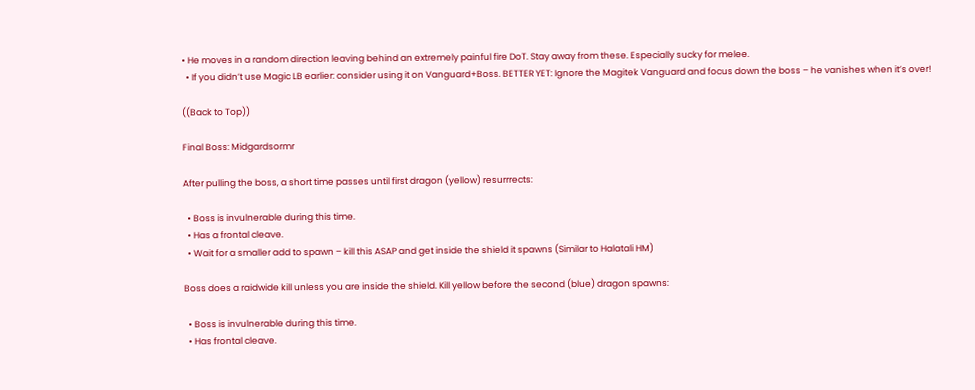• He moves in a random direction leaving behind an extremely painful fire DoT. Stay away from these. Especially sucky for melee.
  • If you didn’t use Magic LB earlier: consider using it on Vanguard+Boss. BETTER YET: Ignore the Magitek Vanguard and focus down the boss – he vanishes when it’s over!

((Back to Top))

Final Boss: Midgardsormr

After pulling the boss, a short time passes until first dragon (yellow) resurrrects:

  • Boss is invulnerable during this time.
  • Has a frontal cleave.
  • Wait for a smaller add to spawn – kill this ASAP and get inside the shield it spawns (Similar to Halatali HM)

Boss does a raidwide kill unless you are inside the shield. Kill yellow before the second (blue) dragon spawns:

  • Boss is invulnerable during this time.
  • Has frontal cleave.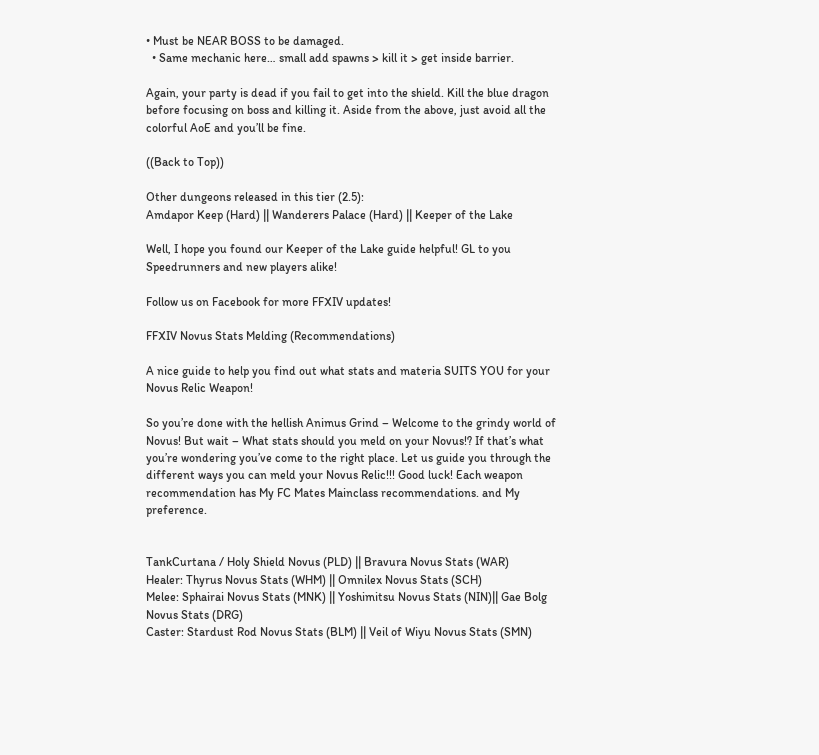• Must be NEAR BOSS to be damaged.
  • Same mechanic here… small add spawns > kill it > get inside barrier.

Again, your party is dead if you fail to get into the shield. Kill the blue dragon before focusing on boss and killing it. Aside from the above, just avoid all the colorful AoE and you’ll be fine.

((Back to Top))

Other dungeons released in this tier (2.5):
Amdapor Keep (Hard) || Wanderers Palace (Hard) || Keeper of the Lake

Well, I hope you found our Keeper of the Lake guide helpful! GL to you Speedrunners and new players alike!

Follow us on Facebook for more FFXIV updates!

FFXIV Novus Stats Melding (Recommendations)

A nice guide to help you find out what stats and materia SUITS YOU for your Novus Relic Weapon!

So you’re done with the hellish Animus Grind – Welcome to the grindy world of Novus! But wait – What stats should you meld on your Novus!? If that’s what you’re wondering you’ve come to the right place. Let us guide you through the different ways you can meld your Novus Relic!!! Good luck! Each weapon recommendation has My FC Mates Mainclass recommendations. and My preference.


TankCurtana / Holy Shield Novus (PLD) || Bravura Novus Stats (WAR)
Healer: Thyrus Novus Stats (WHM) || Omnilex Novus Stats (SCH)
Melee: Sphairai Novus Stats (MNK) || Yoshimitsu Novus Stats (NIN)|| Gae Bolg Novus Stats (DRG)
Caster: Stardust Rod Novus Stats (BLM) || Veil of Wiyu Novus Stats (SMN)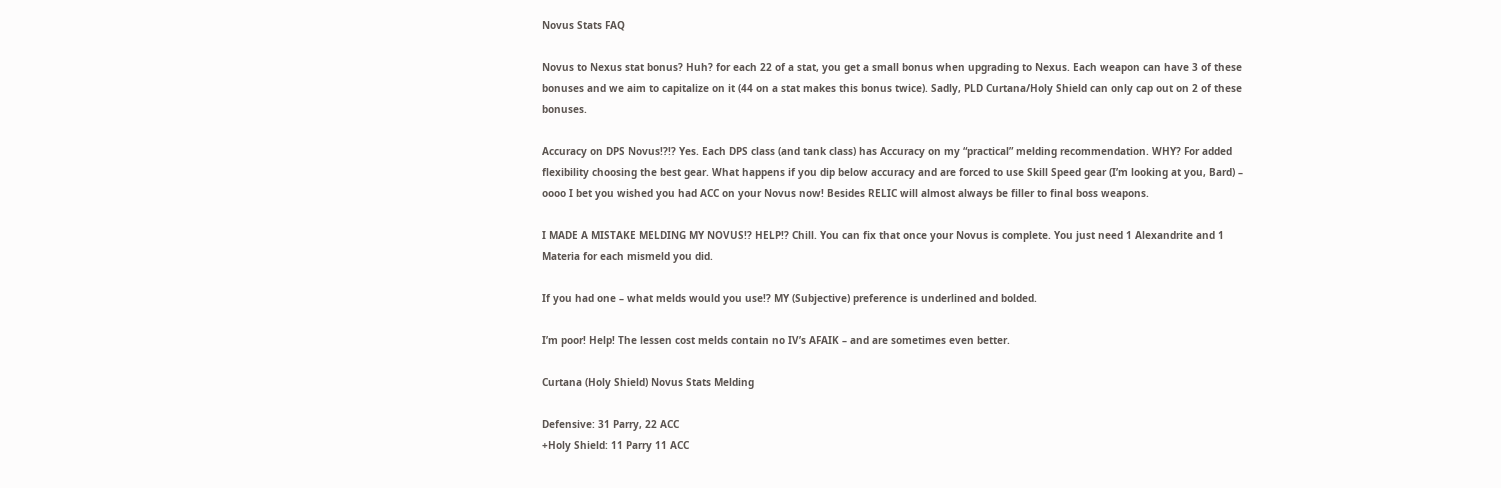Novus Stats FAQ

Novus to Nexus stat bonus? Huh? for each 22 of a stat, you get a small bonus when upgrading to Nexus. Each weapon can have 3 of these bonuses and we aim to capitalize on it (44 on a stat makes this bonus twice). Sadly, PLD Curtana/Holy Shield can only cap out on 2 of these bonuses.

Accuracy on DPS Novus!?!? Yes. Each DPS class (and tank class) has Accuracy on my “practical” melding recommendation. WHY? For added flexibility choosing the best gear. What happens if you dip below accuracy and are forced to use Skill Speed gear (I’m looking at you, Bard) – oooo I bet you wished you had ACC on your Novus now! Besides RELIC will almost always be filler to final boss weapons.

I MADE A MISTAKE MELDING MY NOVUS!? HELP!? Chill. You can fix that once your Novus is complete. You just need 1 Alexandrite and 1 Materia for each mismeld you did.

If you had one – what melds would you use!? MY (Subjective) preference is underlined and bolded.

I’m poor! Help! The lessen cost melds contain no IV’s AFAIK – and are sometimes even better.

Curtana (Holy Shield) Novus Stats Melding

Defensive: 31 Parry, 22 ACC
+Holy Shield: 11 Parry 11 ACC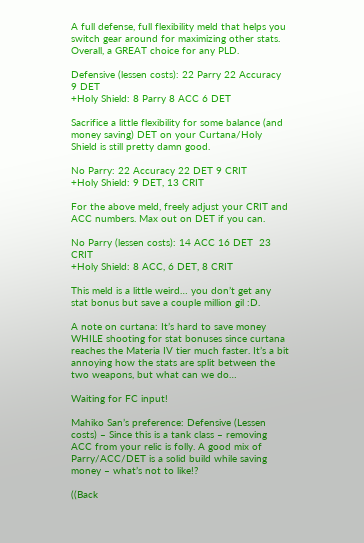A full defense, full flexibility meld that helps you switch gear around for maximizing other stats. Overall, a GREAT choice for any PLD.

Defensive (lessen costs): 22 Parry 22 Accuracy 9 DET
+Holy Shield: 8 Parry 8 ACC 6 DET

Sacrifice a little flexibility for some balance (and money saving) DET on your Curtana/Holy Shield is still pretty damn good.

No Parry: 22 Accuracy 22 DET 9 CRIT
+Holy Shield: 9 DET, 13 CRIT

For the above meld, freely adjust your CRIT and ACC numbers. Max out on DET if you can.

No Parry (lessen costs): 14 ACC 16 DET  23 CRIT
+Holy Shield: 8 ACC, 6 DET, 8 CRIT

This meld is a little weird… you don’t get any stat bonus but save a couple million gil :D.

A note on curtana: It’s hard to save money WHILE shooting for stat bonuses since curtana reaches the Materia IV tier much faster. It’s a bit annoying how the stats are split between the two weapons, but what can we do…

Waiting for FC input!

Mahiko San’s preference: Defensive (Lessen costs) – Since this is a tank class – removing ACC from your relic is folly. A good mix of Parry/ACC/DET is a solid build while saving money – what’s not to like!?

((Back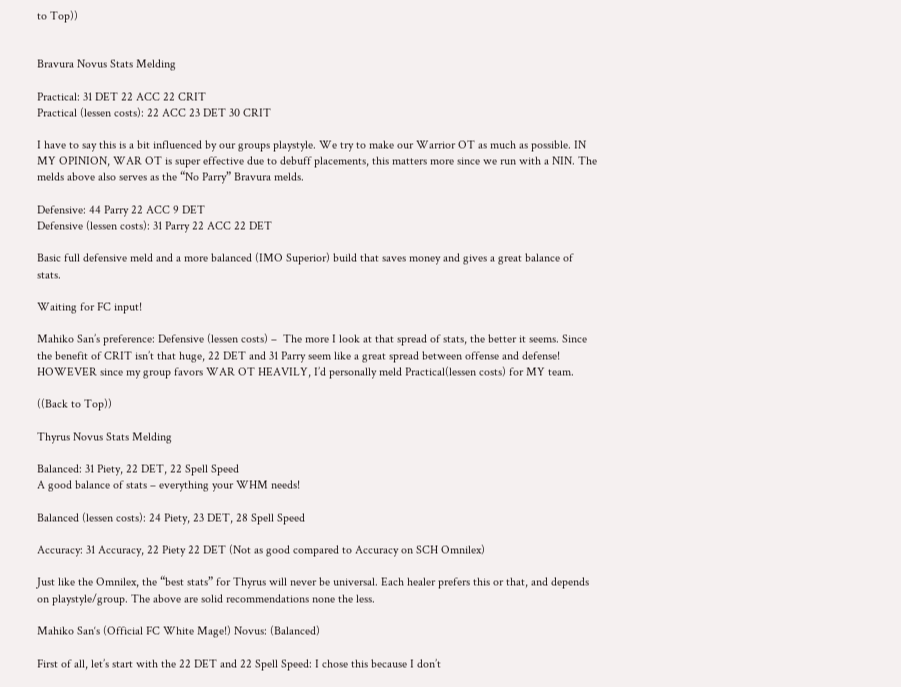to Top))


Bravura Novus Stats Melding

Practical: 31 DET 22 ACC 22 CRIT
Practical (lessen costs): 22 ACC 23 DET 30 CRIT

I have to say this is a bit influenced by our groups playstyle. We try to make our Warrior OT as much as possible. IN MY OPINION, WAR OT is super effective due to debuff placements, this matters more since we run with a NIN. The melds above also serves as the “No Parry” Bravura melds.

Defensive: 44 Parry 22 ACC 9 DET
Defensive (lessen costs): 31 Parry 22 ACC 22 DET

Basic full defensive meld and a more balanced (IMO Superior) build that saves money and gives a great balance of stats.

Waiting for FC input!

Mahiko San’s preference: Defensive (lessen costs) –  The more I look at that spread of stats, the better it seems. Since the benefit of CRIT isn’t that huge, 22 DET and 31 Parry seem like a great spread between offense and defense! HOWEVER since my group favors WAR OT HEAVILY, I’d personally meld Practical(lessen costs) for MY team.

((Back to Top))

Thyrus Novus Stats Melding

Balanced: 31 Piety, 22 DET, 22 Spell Speed
A good balance of stats – everything your WHM needs!

Balanced (lessen costs): 24 Piety, 23 DET, 28 Spell Speed

Accuracy: 31 Accuracy, 22 Piety 22 DET (Not as good compared to Accuracy on SCH Omnilex)

Just like the Omnilex, the “best stats” for Thyrus will never be universal. Each healer prefers this or that, and depends on playstyle/group. The above are solid recommendations none the less.

Mahiko San‘s (Official FC White Mage!) Novus: (Balanced)

First of all, let’s start with the 22 DET and 22 Spell Speed: I chose this because I don’t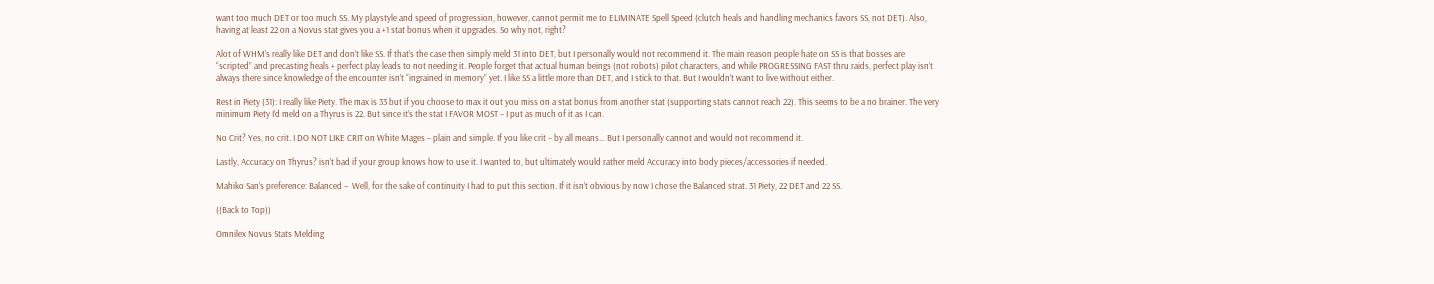want too much DET or too much SS. My playstyle and speed of progression, however, cannot permit me to ELIMINATE Spell Speed (clutch heals and handling mechanics favors SS, not DET). Also, having at least 22 on a Novus stat gives you a +1 stat bonus when it upgrades. So why not, right?

Alot of WHM’s really like DET and don’t like SS. If that’s the case then simply meld 31 into DET, but I personally would not recommend it. The main reason people hate on SS is that bosses are “scripted” and precasting heals + perfect play leads to not needing it. People forget that actual human beings (not robots) pilot characters, and while PROGRESSING FAST thru raids, perfect play isn’t always there since knowledge of the encounter isn’t “ingrained in memory” yet. I like SS a little more than DET, and I stick to that. But I wouldn’t want to live without either.

Rest in Piety (31): I really like Piety. The max is 33 but if you choose to max it out you miss on a stat bonus from another stat (supporting stats cannot reach 22). This seems to be a no brainer. The very minimum Piety I’d meld on a Thyrus is 22. But since it’s the stat I FAVOR MOST – I put as much of it as I can.

No Crit? Yes, no crit. I DO NOT LIKE CRIT on White Mages – plain and simple. If you like crit – by all means… But I personally cannot and would not recommend it.

Lastly, Accuracy on Thyrus? isn’t bad if your group knows how to use it. I wanted to, but ultimately would rather meld Accuracy into body pieces/accessories if needed.

Mahiko San’s preference: Balanced –  Well, for the sake of continuity I had to put this section. If it isn’t obvious by now I chose the Balanced strat. 31 Piety, 22 DET and 22 SS.

((Back to Top))

Omnilex Novus Stats Melding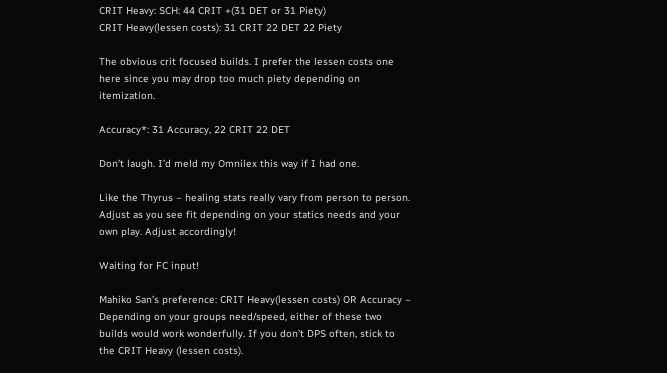CRIT Heavy: SCH: 44 CRIT +(31 DET or 31 Piety)
CRIT Heavy(lessen costs): 31 CRIT 22 DET 22 Piety

The obvious crit focused builds. I prefer the lessen costs one here since you may drop too much piety depending on itemization.

Accuracy*: 31 Accuracy, 22 CRIT 22 DET

Don’t laugh. I’d meld my Omnilex this way if I had one.

Like the Thyrus – healing stats really vary from person to person. Adjust as you see fit depending on your statics needs and your own play. Adjust accordingly!

Waiting for FC input!

Mahiko San’s preference: CRIT Heavy(lessen costs) OR Accuracy –  Depending on your groups need/speed, either of these two builds would work wonderfully. If you don’t DPS often, stick to the CRIT Heavy (lessen costs).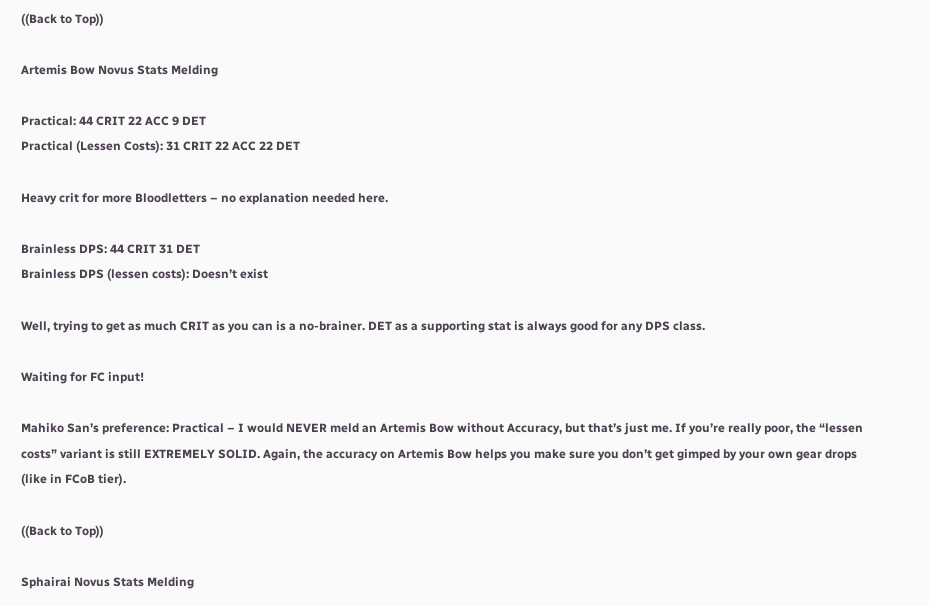((Back to Top))

Artemis Bow Novus Stats Melding

Practical: 44 CRIT 22 ACC 9 DET
Practical (Lessen Costs): 31 CRIT 22 ACC 22 DET

Heavy crit for more Bloodletters – no explanation needed here.

Brainless DPS: 44 CRIT 31 DET
Brainless DPS (lessen costs): Doesn’t exist

Well, trying to get as much CRIT as you can is a no-brainer. DET as a supporting stat is always good for any DPS class.

Waiting for FC input!

Mahiko San’s preference: Practical – I would NEVER meld an Artemis Bow without Accuracy, but that’s just me. If you’re really poor, the “lessen costs” variant is still EXTREMELY SOLID. Again, the accuracy on Artemis Bow helps you make sure you don’t get gimped by your own gear drops (like in FCoB tier).

((Back to Top))

Sphairai Novus Stats Melding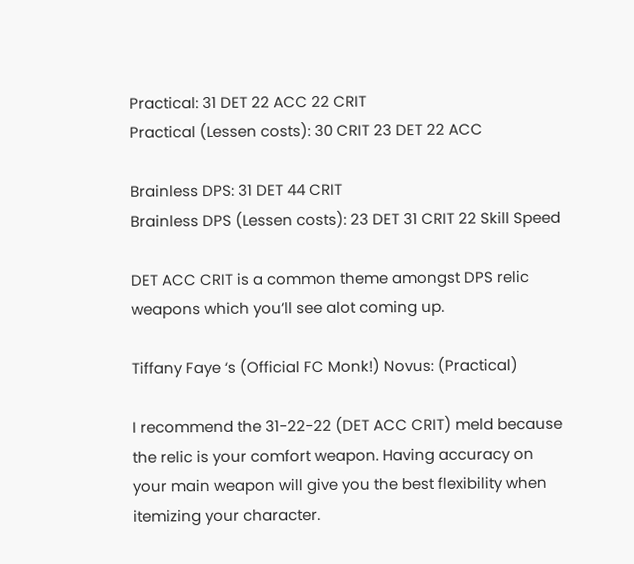Practical: 31 DET 22 ACC 22 CRIT
Practical (Lessen costs): 30 CRIT 23 DET 22 ACC

Brainless DPS: 31 DET 44 CRIT
Brainless DPS (Lessen costs): 23 DET 31 CRIT 22 Skill Speed

DET ACC CRIT is a common theme amongst DPS relic weapons which you’ll see alot coming up.

Tiffany Faye ‘s (Official FC Monk!) Novus: (Practical)

I recommend the 31-22-22 (DET ACC CRIT) meld because the relic is your comfort weapon. Having accuracy on your main weapon will give you the best flexibility when itemizing your character.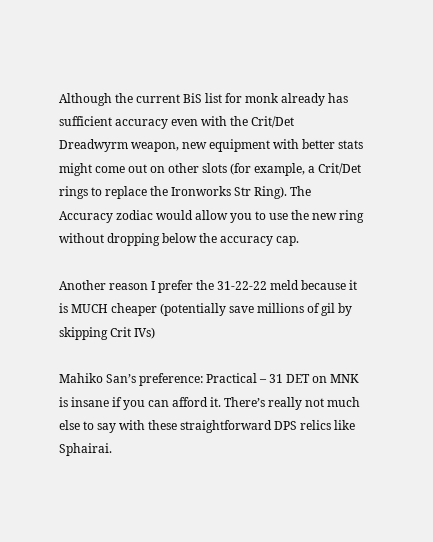Although the current BiS list for monk already has sufficient accuracy even with the Crit/Det Dreadwyrm weapon, new equipment with better stats might come out on other slots (for example, a Crit/Det rings to replace the Ironworks Str Ring). The Accuracy zodiac would allow you to use the new ring without dropping below the accuracy cap.

Another reason I prefer the 31-22-22 meld because it is MUCH cheaper (potentially save millions of gil by skipping Crit IVs)

Mahiko San’s preference: Practical – 31 DET on MNK is insane if you can afford it. There’s really not much else to say with these straightforward DPS relics like Sphairai.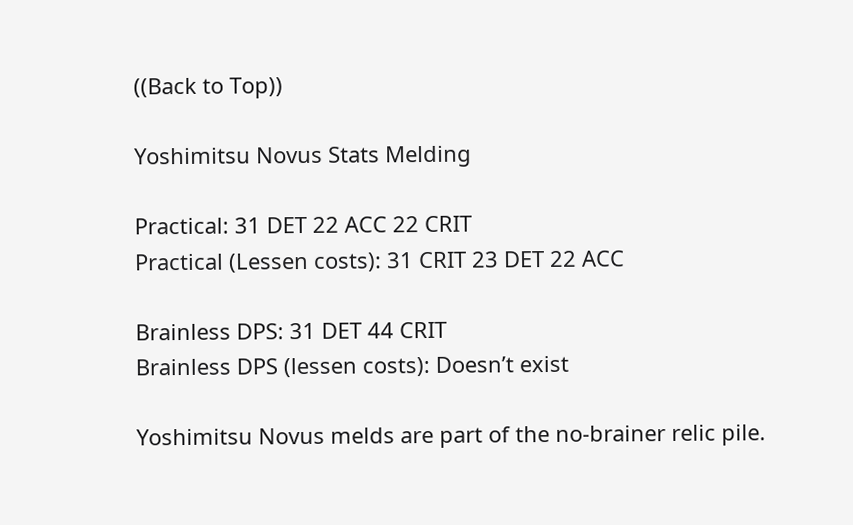((Back to Top))

Yoshimitsu Novus Stats Melding

Practical: 31 DET 22 ACC 22 CRIT
Practical (Lessen costs): 31 CRIT 23 DET 22 ACC

Brainless DPS: 31 DET 44 CRIT
Brainless DPS (lessen costs): Doesn’t exist

Yoshimitsu Novus melds are part of the no-brainer relic pile.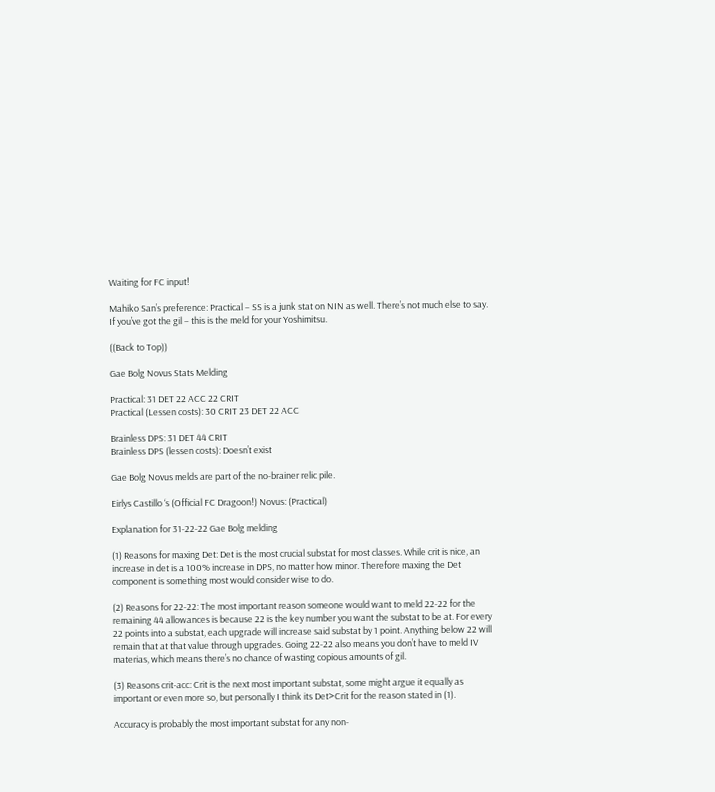Waiting for FC input!

Mahiko San’s preference: Practical – SS is a junk stat on NIN as well. There’s not much else to say. If you’ve got the gil – this is the meld for your Yoshimitsu.

((Back to Top))

Gae Bolg Novus Stats Melding

Practical: 31 DET 22 ACC 22 CRIT
Practical (Lessen costs): 30 CRIT 23 DET 22 ACC

Brainless DPS: 31 DET 44 CRIT
Brainless DPS (lessen costs): Doesn’t exist

Gae Bolg Novus melds are part of the no-brainer relic pile.

Eirlys Castillo ‘s (Official FC Dragoon!) Novus: (Practical)

Explanation for 31-22-22 Gae Bolg melding

(1) Reasons for maxing Det: Det is the most crucial substat for most classes. While crit is nice, an increase in det is a 100% increase in DPS, no matter how minor. Therefore maxing the Det component is something most would consider wise to do.

(2) Reasons for 22-22: The most important reason someone would want to meld 22-22 for the remaining 44 allowances is because 22 is the key number you want the substat to be at. For every 22 points into a substat, each upgrade will increase said substat by 1 point. Anything below 22 will remain that at that value through upgrades. Going 22-22 also means you don’t have to meld IV materias, which means there’s no chance of wasting copious amounts of gil.

(3) Reasons crit-acc: Crit is the next most important substat, some might argue it equally as important or even more so, but personally I think its Det>Crit for the reason stated in (1).

Accuracy is probably the most important substat for any non-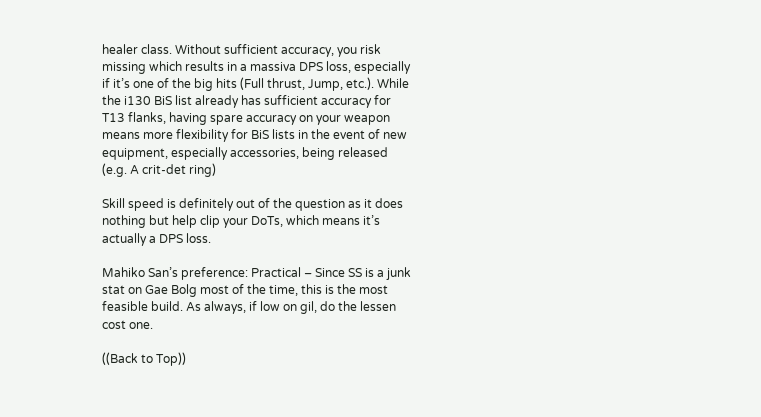healer class. Without sufficient accuracy, you risk missing which results in a massiva DPS loss, especially if it’s one of the big hits (Full thrust, Jump, etc.). While the i130 BiS list already has sufficient accuracy for T13 flanks, having spare accuracy on your weapon means more flexibility for BiS lists in the event of new equipment, especially accessories, being released (e.g. A crit-det ring)

Skill speed is definitely out of the question as it does nothing but help clip your DoTs, which means it’s actually a DPS loss.

Mahiko San’s preference: Practical – Since SS is a junk stat on Gae Bolg most of the time, this is the most feasible build. As always, if low on gil, do the lessen cost one.

((Back to Top))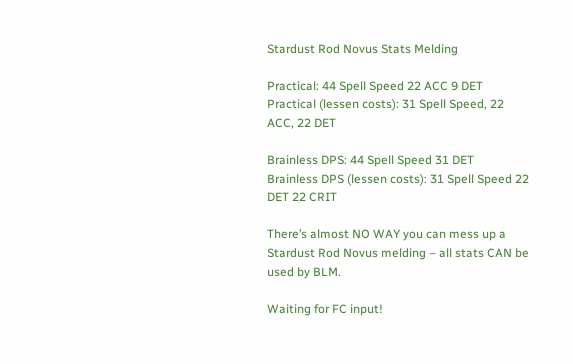Stardust Rod Novus Stats Melding

Practical: 44 Spell Speed 22 ACC 9 DET
Practical (lessen costs): 31 Spell Speed, 22 ACC, 22 DET

Brainless DPS: 44 Spell Speed 31 DET
Brainless DPS (lessen costs): 31 Spell Speed 22 DET 22 CRIT

There’s almost NO WAY you can mess up a Stardust Rod Novus melding – all stats CAN be used by BLM.

Waiting for FC input!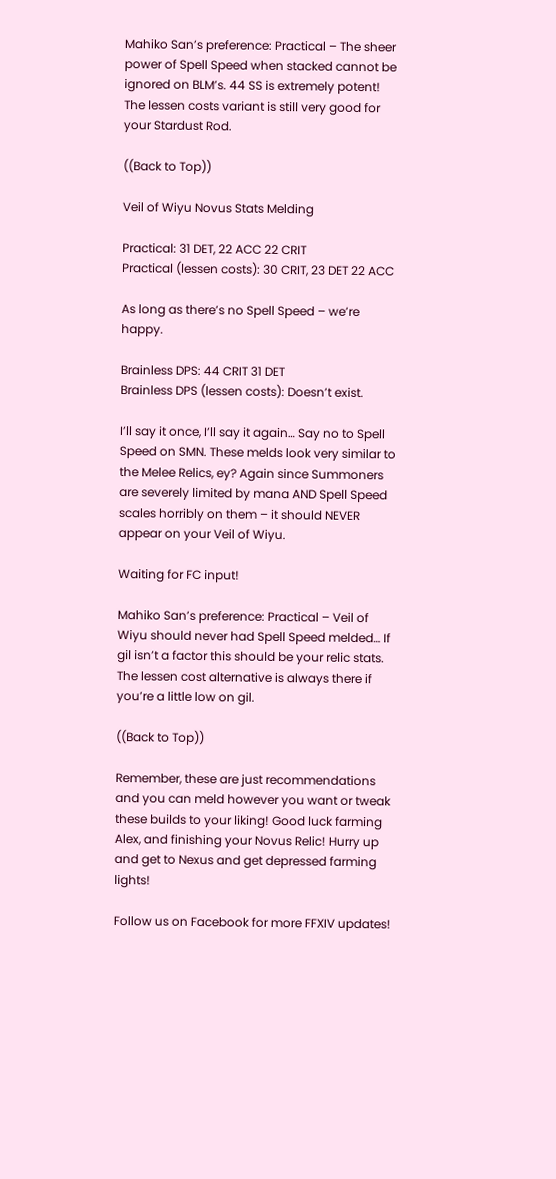Mahiko San’s preference: Practical – The sheer power of Spell Speed when stacked cannot be ignored on BLM’s. 44 SS is extremely potent! The lessen costs variant is still very good for your Stardust Rod.

((Back to Top))

Veil of Wiyu Novus Stats Melding

Practical: 31 DET, 22 ACC 22 CRIT
Practical (lessen costs): 30 CRIT, 23 DET 22 ACC

As long as there’s no Spell Speed – we’re happy.

Brainless DPS: 44 CRIT 31 DET
Brainless DPS (lessen costs): Doesn’t exist.

I’ll say it once, I’ll say it again… Say no to Spell Speed on SMN. These melds look very similar to the Melee Relics, ey? Again since Summoners are severely limited by mana AND Spell Speed scales horribly on them – it should NEVER appear on your Veil of Wiyu.

Waiting for FC input!

Mahiko San’s preference: Practical – Veil of Wiyu should never had Spell Speed melded… If gil isn’t a factor this should be your relic stats. The lessen cost alternative is always there if you’re a little low on gil.

((Back to Top))

Remember, these are just recommendations and you can meld however you want or tweak these builds to your liking! Good luck farming Alex, and finishing your Novus Relic! Hurry up and get to Nexus and get depressed farming lights!

Follow us on Facebook for more FFXIV updates!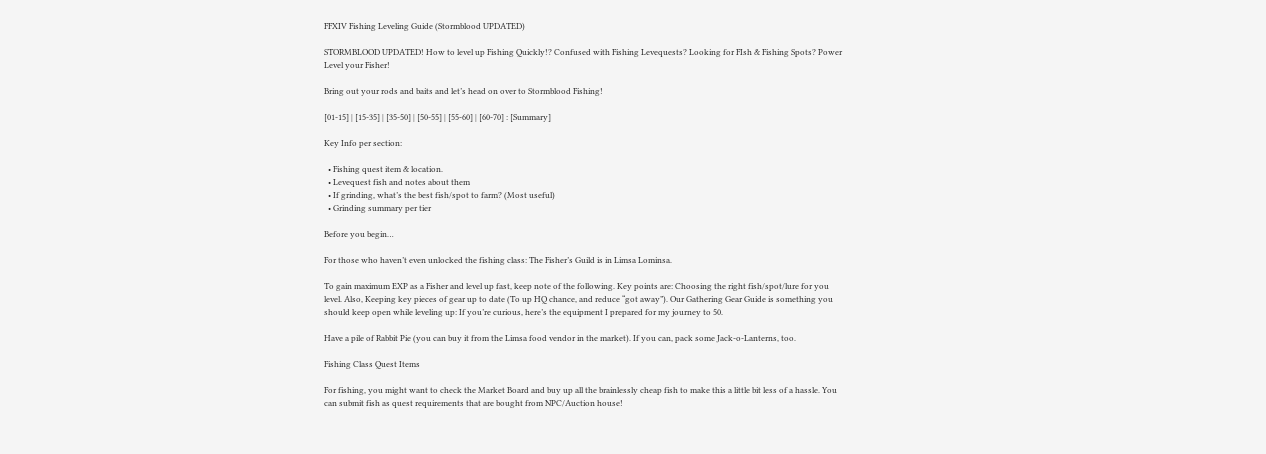FFXIV Fishing Leveling Guide (Stormblood UPDATED)

STORMBLOOD UPDATED! How to level up Fishing Quickly!? Confused with Fishing Levequests? Looking for FIsh & Fishing Spots? Power Level your Fisher!

Bring out your rods and baits and let’s head on over to Stormblood Fishing!

[01-15] | [15-35] | [35-50] | [50-55] | [55-60] | [60-70] : [Summary]

Key Info per section:

  • Fishing quest item & location.
  • Levequest fish and notes about them
  • If grinding, what’s the best fish/spot to farm? (Most useful)
  • Grinding summary per tier

Before you begin…

For those who haven’t even unlocked the fishing class: The Fisher’s Guild is in Limsa Lominsa.

To gain maximum EXP as a Fisher and level up fast, keep note of the following. Key points are: Choosing the right fish/spot/lure for you level. Also, Keeping key pieces of gear up to date (To up HQ chance, and reduce “got away”). Our Gathering Gear Guide is something you should keep open while leveling up: If you’re curious, here’s the equipment I prepared for my journey to 50.

Have a pile of Rabbit Pie (you can buy it from the Limsa food vendor in the market). If you can, pack some Jack-o-Lanterns, too.

Fishing Class Quest Items

For fishing, you might want to check the Market Board and buy up all the brainlessly cheap fish to make this a little bit less of a hassle. You can submit fish as quest requirements that are bought from NPC/Auction house!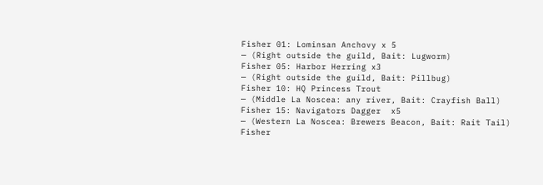Fisher 01: Lominsan Anchovy x 5
— (Right outside the guild, Bait: Lugworm)
Fisher 05: Harbor Herring x3
— (Right outside the guild, Bait: Pillbug)
Fisher 10: HQ Princess Trout
— (Middle La Noscea: any river, Bait: Crayfish Ball)
Fisher 15: Navigators Dagger  x5
— (Western La Noscea: Brewers Beacon, Bait: Rait Tail)
Fisher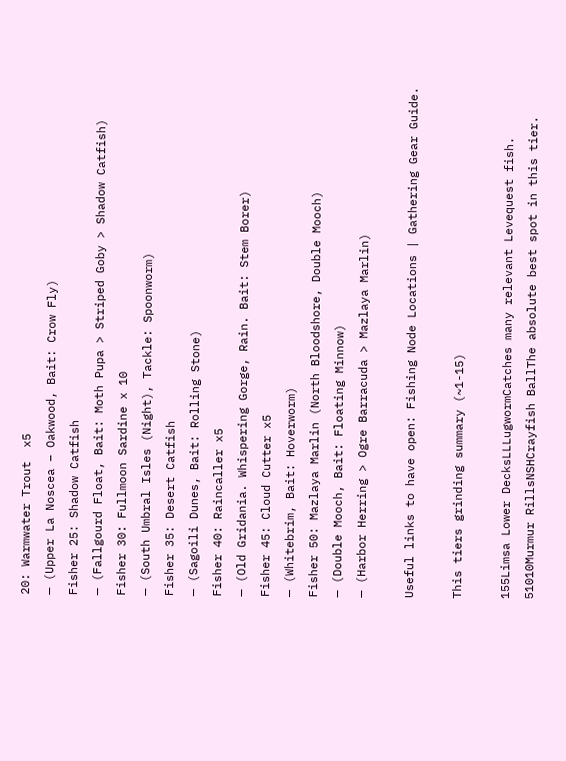20: Warmwater Trout  x5
— (Upper La Noscea – Oakwood, Bait: Crow Fly)
Fisher 25: Shadow Catfish
— (Fallgourd Float, Bait: Moth Pupa > Striped Goby > Shadow Catfish)
Fisher 30: Fullmoon Sardine x 10
— (South Umbral Isles (Night), Tackle: Spoonworm)
Fisher 35: Desert Catfish
— (Sagoili Dunes, Bait: Rolling Stone)
Fisher 40: Raincaller x5
— (Old Gridania. Whispering Gorge, Rain. Bait: Stem Borer)
Fisher 45: Cloud Cutter x5
— (Whitebrim, Bait: Hoverworm)
Fisher 50: Mazlaya Marlin (North Bloodshore, Double Mooch)
— (Double Mooch, Bait: Floating Minnow)
— (Harbor Herring > Ogre Barracuda > Mazlaya Marlin)

Useful links to have open: Fishing Node Locations | Gathering Gear Guide.

This tiers grinding summary (~1-15)

155Limsa Lower DecksLLLugwormCatches many relevant Levequest fish.
51010Murmur RillsNSHCrayfish BallThe absolute best spot in this tier.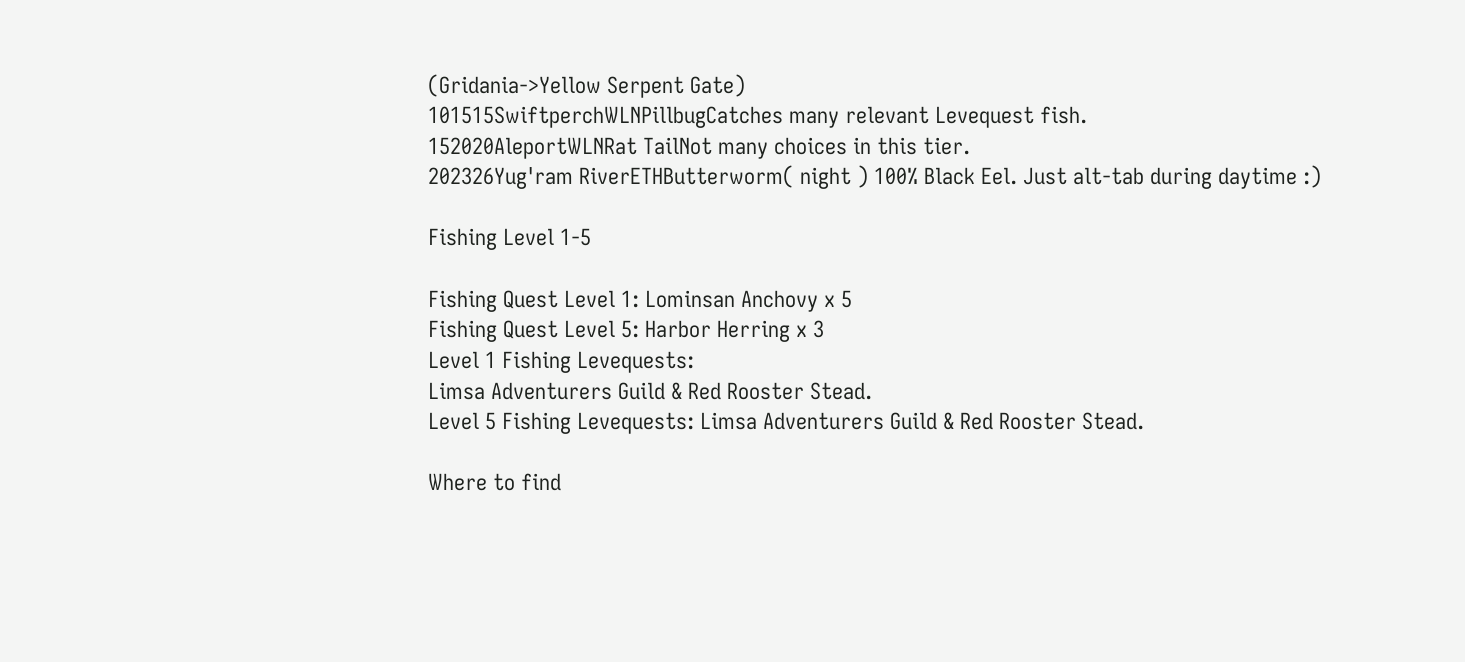(Gridania->Yellow Serpent Gate)
101515SwiftperchWLNPillbugCatches many relevant Levequest fish.
152020AleportWLNRat TailNot many choices in this tier.
202326Yug'ram RiverETHButterworm( night ) 100% Black Eel. Just alt-tab during daytime :)

Fishing Level 1-5

Fishing Quest Level 1: Lominsan Anchovy x 5
Fishing Quest Level 5: Harbor Herring x 3
Level 1 Fishing Levequests:
Limsa Adventurers Guild & Red Rooster Stead.
Level 5 Fishing Levequests: Limsa Adventurers Guild & Red Rooster Stead.

Where to find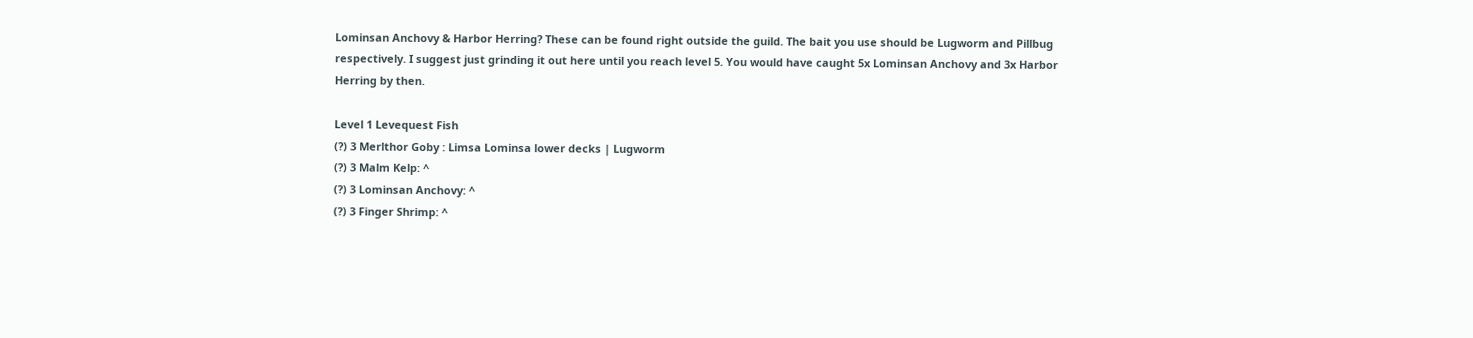Lominsan Anchovy & Harbor Herring? These can be found right outside the guild. The bait you use should be Lugworm and Pillbug respectively. I suggest just grinding it out here until you reach level 5. You would have caught 5x Lominsan Anchovy and 3x Harbor Herring by then.

Level 1 Levequest Fish
(?) 3 Merlthor Goby : Limsa Lominsa lower decks | Lugworm
(?) 3 Malm Kelp: ^
(?) 3 Lominsan Anchovy: ^
(?) 3 Finger Shrimp: ^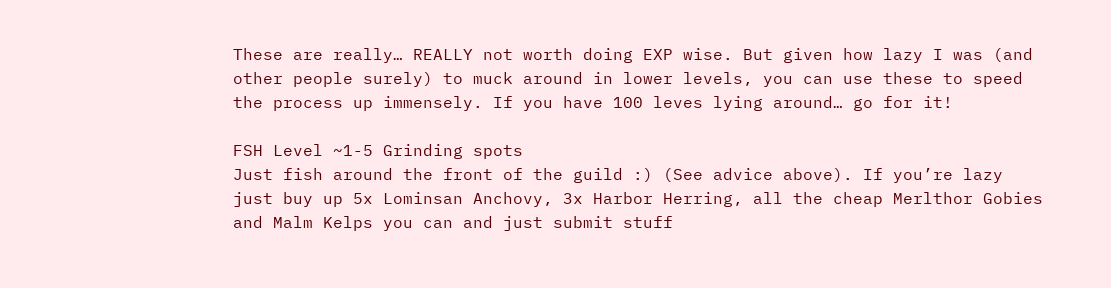These are really… REALLY not worth doing EXP wise. But given how lazy I was (and other people surely) to muck around in lower levels, you can use these to speed the process up immensely. If you have 100 leves lying around… go for it!

FSH Level ~1-5 Grinding spots
Just fish around the front of the guild :) (See advice above). If you’re lazy just buy up 5x Lominsan Anchovy, 3x Harbor Herring, all the cheap Merlthor Gobies and Malm Kelps you can and just submit stuff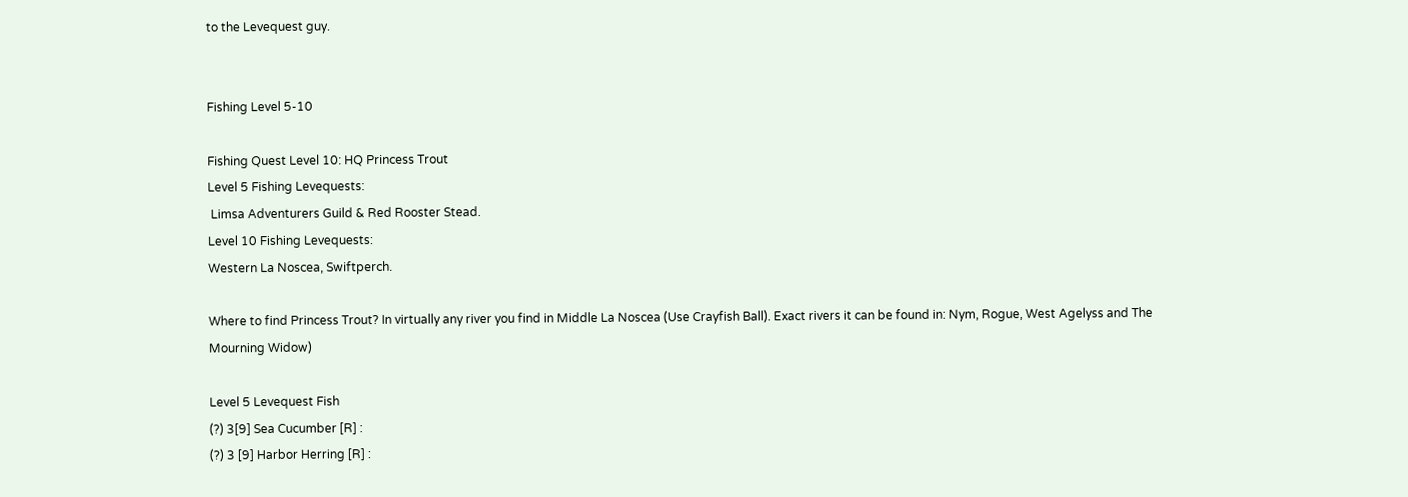to the Levequest guy.


Fishing Level 5-10

Fishing Quest Level 10: HQ Princess Trout
Level 5 Fishing Levequests:
 Limsa Adventurers Guild & Red Rooster Stead.
Level 10 Fishing Levequests:
Western La Noscea, Swiftperch.

Where to find Princess Trout? In virtually any river you find in Middle La Noscea (Use Crayfish Ball). Exact rivers it can be found in: Nym, Rogue, West Agelyss and The Mourning Widow)

Level 5 Levequest Fish
(?) 3[9] Sea Cucumber [R] :
(?) 3 [9] Harbor Herring [R] :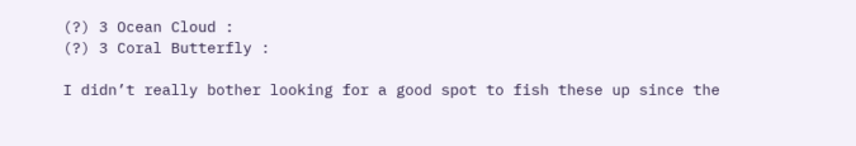(?) 3 Ocean Cloud :
(?) 3 Coral Butterfly :

I didn’t really bother looking for a good spot to fish these up since the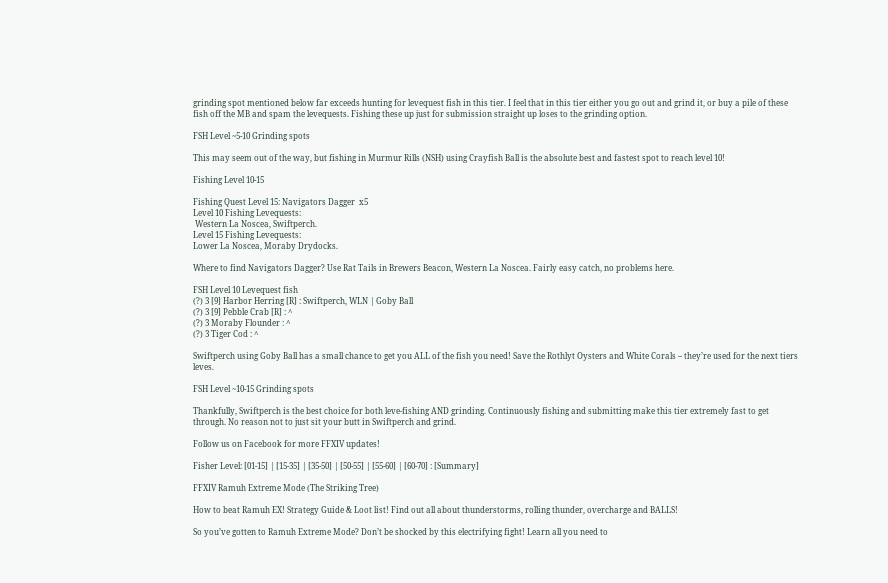grinding spot mentioned below far exceeds hunting for levequest fish in this tier. I feel that in this tier either you go out and grind it, or buy a pile of these fish off the MB and spam the levequests. Fishing these up just for submission straight up loses to the grinding option.

FSH Level ~5-10 Grinding spots

This may seem out of the way, but fishing in Murmur Rills (NSH) using Crayfish Ball is the absolute best and fastest spot to reach level 10!

Fishing Level 10-15

Fishing Quest Level 15: Navigators Dagger  x5
Level 10 Fishing Levequests:
 Western La Noscea, Swiftperch.
Level 15 Fishing Levequests:
Lower La Noscea, Moraby Drydocks.

Where to find Navigators Dagger? Use Rat Tails in Brewers Beacon, Western La Noscea. Fairly easy catch, no problems here.

FSH Level 10 Levequest fish
(?) 3 [9] Harbor Herring [R] : Swiftperch, WLN | Goby Ball
(?) 3 [9] Pebble Crab [R] : ^
(?) 3 Moraby Flounder : ^
(?) 3 Tiger Cod : ^

Swiftperch using Goby Ball has a small chance to get you ALL of the fish you need! Save the Rothlyt Oysters and White Corals – they’re used for the next tiers leves.

FSH Level ~10-15 Grinding spots

Thankfully, Swiftperch is the best choice for both leve-fishing AND grinding. Continuously fishing and submitting make this tier extremely fast to get through. No reason not to just sit your butt in Swiftperch and grind.

Follow us on Facebook for more FFXIV updates!

Fisher Level: [01-15] | [15-35] | [35-50] | [50-55] | [55-60] | [60-70] : [Summary]

FFXIV Ramuh Extreme Mode (The Striking Tree)

How to beat Ramuh EX! Strategy Guide & Loot list! Find out all about thunderstorms, rolling thunder, overcharge and BALLS!

So you’ve gotten to Ramuh Extreme Mode? Don’t be shocked by this electrifying fight! Learn all you need to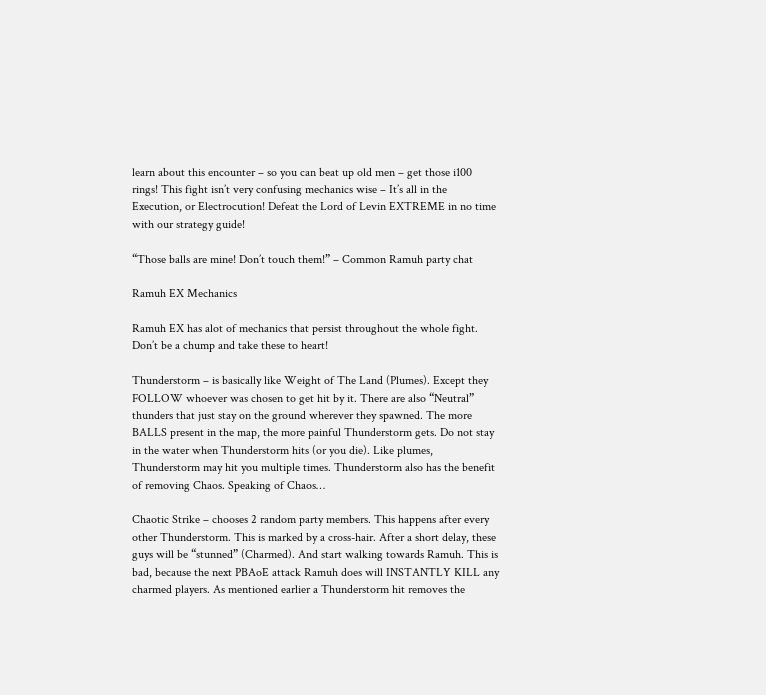learn about this encounter – so you can beat up old men – get those i100 rings! This fight isn’t very confusing mechanics wise – It’s all in the Execution, or Electrocution! Defeat the Lord of Levin EXTREME in no time with our strategy guide!

“Those balls are mine! Don’t touch them!” – Common Ramuh party chat

Ramuh EX Mechanics

Ramuh EX has alot of mechanics that persist throughout the whole fight. Don’t be a chump and take these to heart!

Thunderstorm – is basically like Weight of The Land (Plumes). Except they FOLLOW whoever was chosen to get hit by it. There are also “Neutral” thunders that just stay on the ground wherever they spawned. The more BALLS present in the map, the more painful Thunderstorm gets. Do not stay in the water when Thunderstorm hits (or you die). Like plumes, Thunderstorm may hit you multiple times. Thunderstorm also has the benefit of removing Chaos. Speaking of Chaos…

Chaotic Strike – chooses 2 random party members. This happens after every other Thunderstorm. This is marked by a cross-hair. After a short delay, these guys will be “stunned” (Charmed). And start walking towards Ramuh. This is bad, because the next PBAoE attack Ramuh does will INSTANTLY KILL any charmed players. As mentioned earlier a Thunderstorm hit removes the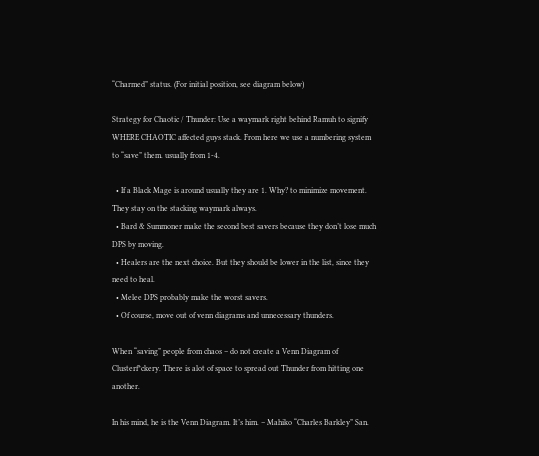“Charmed” status. (For initial position, see diagram below)

Strategy for Chaotic / Thunder: Use a waymark right behind Ramuh to signify WHERE CHAOTIC affected guys stack. From here we use a numbering system to “save” them. usually from 1-4.

  • If a Black Mage is around usually they are 1. Why? to minimize movement. They stay on the stacking waymark always.
  • Bard & Summoner make the second best savers because they don’t lose much DPS by moving.
  • Healers are the next choice. But they should be lower in the list, since they need to heal.
  • Melee DPS probably make the worst savers.
  • Of course, move out of venn diagrams and unnecessary thunders.

When “saving” people from chaos – do not create a Venn Diagram of Clusterf*ckery. There is alot of space to spread out Thunder from hitting one another.

In his mind, he is the Venn Diagram. It’s him. – Mahiko “Charles Barkley” San.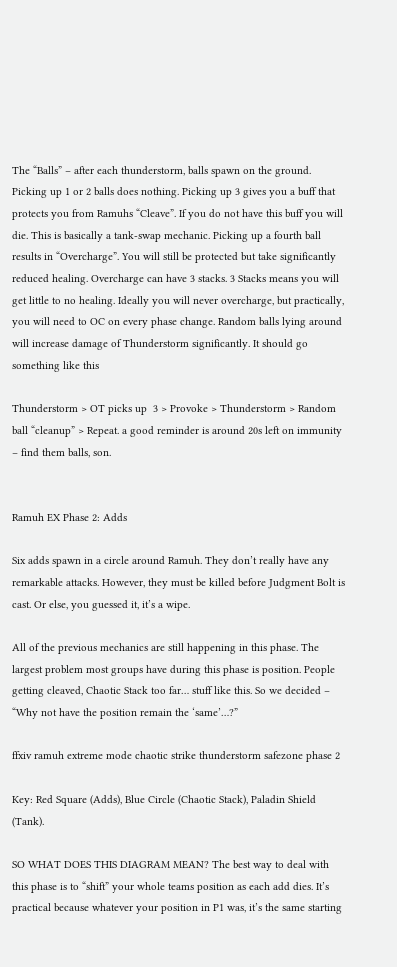The “Balls” – after each thunderstorm, balls spawn on the ground. Picking up 1 or 2 balls does nothing. Picking up 3 gives you a buff that protects you from Ramuhs “Cleave”. If you do not have this buff you will die. This is basically a tank-swap mechanic. Picking up a fourth ball results in “Overcharge”. You will still be protected but take significantly reduced healing. Overcharge can have 3 stacks. 3 Stacks means you will get little to no healing. Ideally you will never overcharge, but practically, you will need to OC on every phase change. Random balls lying around will increase damage of Thunderstorm significantly. It should go something like this

Thunderstorm > OT picks up  3 > Provoke > Thunderstorm > Random ball “cleanup” > Repeat. a good reminder is around 20s left on immunity – find them balls, son.


Ramuh EX Phase 2: Adds

Six adds spawn in a circle around Ramuh. They don’t really have any remarkable attacks. However, they must be killed before Judgment Bolt is cast. Or else, you guessed it, it’s a wipe.

All of the previous mechanics are still happening in this phase. The largest problem most groups have during this phase is position. People getting cleaved, Chaotic Stack too far… stuff like this. So we decided – “Why not have the position remain the ‘same’…?”

ffxiv ramuh extreme mode chaotic strike thunderstorm safezone phase 2

Key: Red Square (Adds), Blue Circle (Chaotic Stack), Paladin Shield (Tank).

SO WHAT DOES THIS DIAGRAM MEAN? The best way to deal with this phase is to “shift” your whole teams position as each add dies. It’s practical because whatever your position in P1 was, it’s the same starting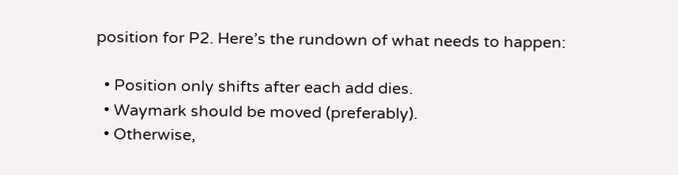position for P2. Here’s the rundown of what needs to happen:

  • Position only shifts after each add dies.
  • Waymark should be moved (preferably).
  • Otherwise,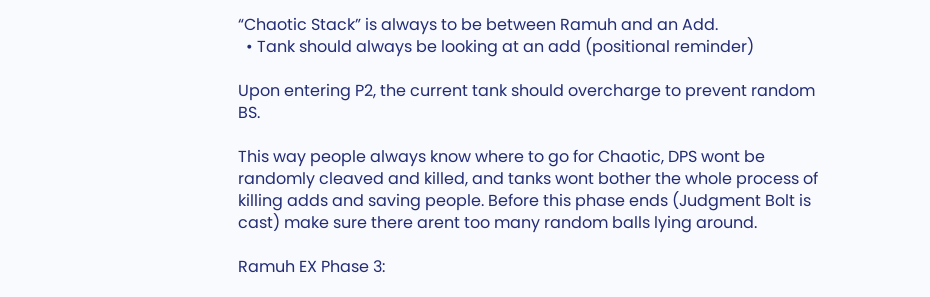“Chaotic Stack” is always to be between Ramuh and an Add.
  • Tank should always be looking at an add (positional reminder)

Upon entering P2, the current tank should overcharge to prevent random BS.

This way people always know where to go for Chaotic, DPS wont be randomly cleaved and killed, and tanks wont bother the whole process of killing adds and saving people. Before this phase ends (Judgment Bolt is cast) make sure there arent too many random balls lying around.

Ramuh EX Phase 3: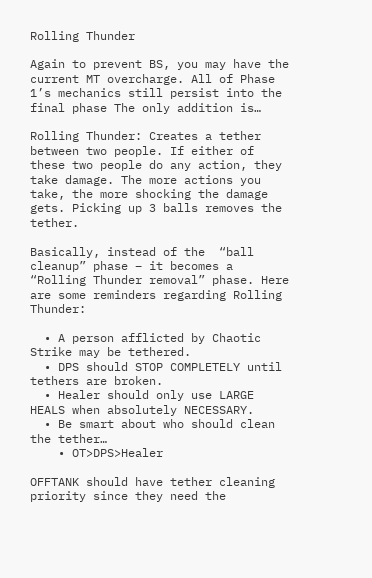Rolling Thunder

Again to prevent BS, you may have the current MT overcharge. All of Phase 1’s mechanics still persist into the final phase The only addition is…

Rolling Thunder: Creates a tether between two people. If either of these two people do any action, they take damage. The more actions you take, the more shocking the damage gets. Picking up 3 balls removes the tether.

Basically, instead of the  “ball cleanup” phase – it becomes a “Rolling Thunder removal” phase. Here are some reminders regarding Rolling Thunder:

  • A person afflicted by Chaotic Strike may be tethered.
  • DPS should STOP COMPLETELY until tethers are broken.
  • Healer should only use LARGE HEALS when absolutely NECESSARY.
  • Be smart about who should clean the tether…
    • OT>DPS>Healer

OFFTANK should have tether cleaning priority since they need the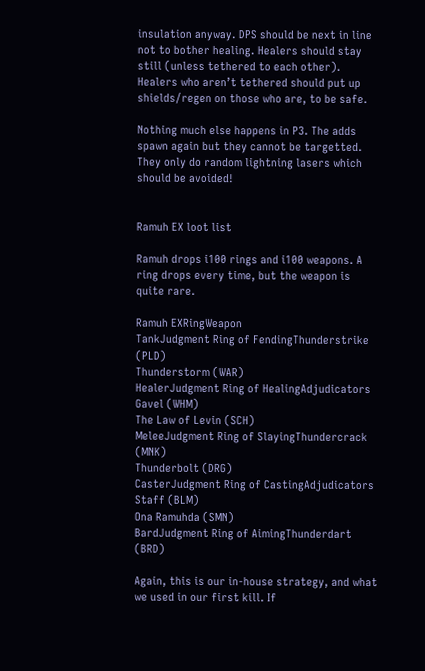insulation anyway. DPS should be next in line not to bother healing. Healers should stay still (unless tethered to each other). Healers who aren’t tethered should put up shields/regen on those who are, to be safe.

Nothing much else happens in P3. The adds spawn again but they cannot be targetted. They only do random lightning lasers which should be avoided!


Ramuh EX loot list

Ramuh drops i100 rings and i100 weapons. A ring drops every time, but the weapon is quite rare.

Ramuh EXRingWeapon
TankJudgment Ring of FendingThunderstrike (PLD)
Thunderstorm (WAR)
HealerJudgment Ring of HealingAdjudicators Gavel (WHM)
The Law of Levin (SCH)
MeleeJudgment Ring of SlayingThundercrack (MNK)
Thunderbolt (DRG)
CasterJudgment Ring of CastingAdjudicators Staff (BLM)
Ona Ramuhda (SMN)
BardJudgment Ring of AimingThunderdart (BRD)

Again, this is our in-house strategy, and what we used in our first kill. If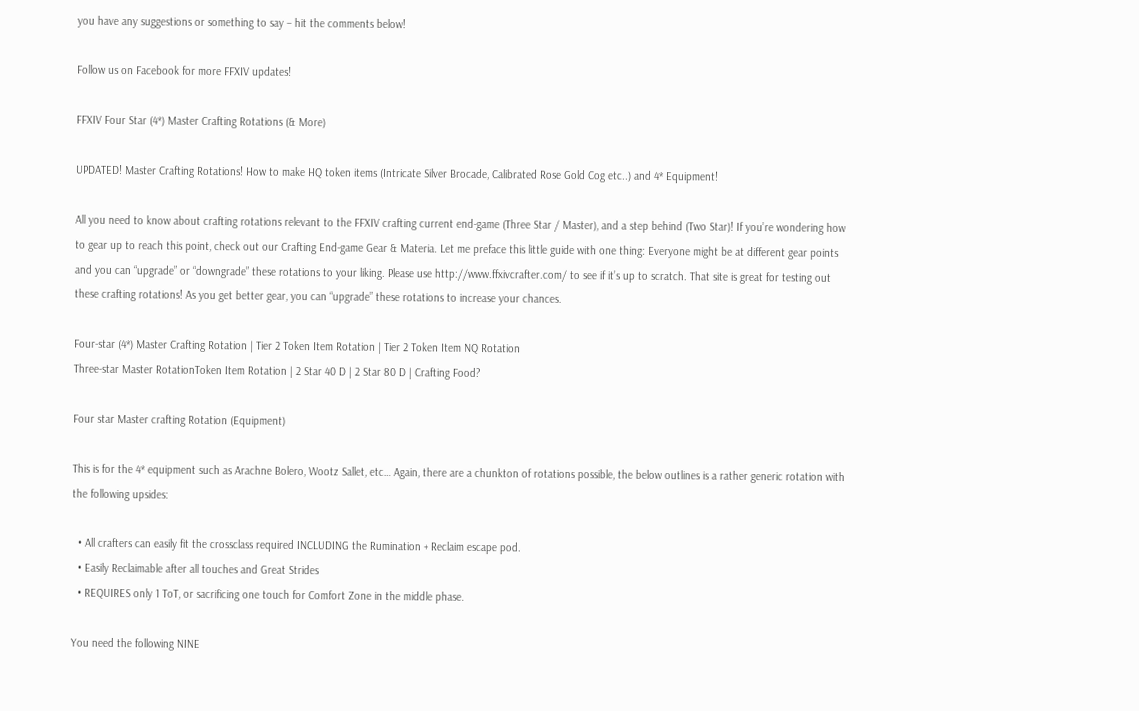you have any suggestions or something to say – hit the comments below!

Follow us on Facebook for more FFXIV updates!

FFXIV Four Star (4*) Master Crafting Rotations (& More)

UPDATED! Master Crafting Rotations! How to make HQ token items (Intricate Silver Brocade, Calibrated Rose Gold Cog etc..) and 4* Equipment!

All you need to know about crafting rotations relevant to the FFXIV crafting current end-game (Three Star / Master), and a step behind (Two Star)! If you’re wondering how to gear up to reach this point, check out our Crafting End-game Gear & Materia. Let me preface this little guide with one thing: Everyone might be at different gear points and you can “upgrade” or “downgrade” these rotations to your liking. Please use http://www.ffxivcrafter.com/ to see if it’s up to scratch. That site is great for testing out these crafting rotations! As you get better gear, you can “upgrade” these rotations to increase your chances.

Four-star (4*) Master Crafting Rotation | Tier 2 Token Item Rotation | Tier 2 Token Item NQ Rotation
Three-star Master RotationToken Item Rotation | 2 Star 40 D | 2 Star 80 D | Crafting Food?

Four star Master crafting Rotation (Equipment)

This is for the 4* equipment such as Arachne Bolero, Wootz Sallet, etc… Again, there are a chunkton of rotations possible, the below outlines is a rather generic rotation with the following upsides:

  • All crafters can easily fit the crossclass required INCLUDING the Rumination + Reclaim escape pod.
  • Easily Reclaimable after all touches and Great Strides
  • REQUIRES only 1 ToT, or sacrificing one touch for Comfort Zone in the middle phase.

You need the following NINE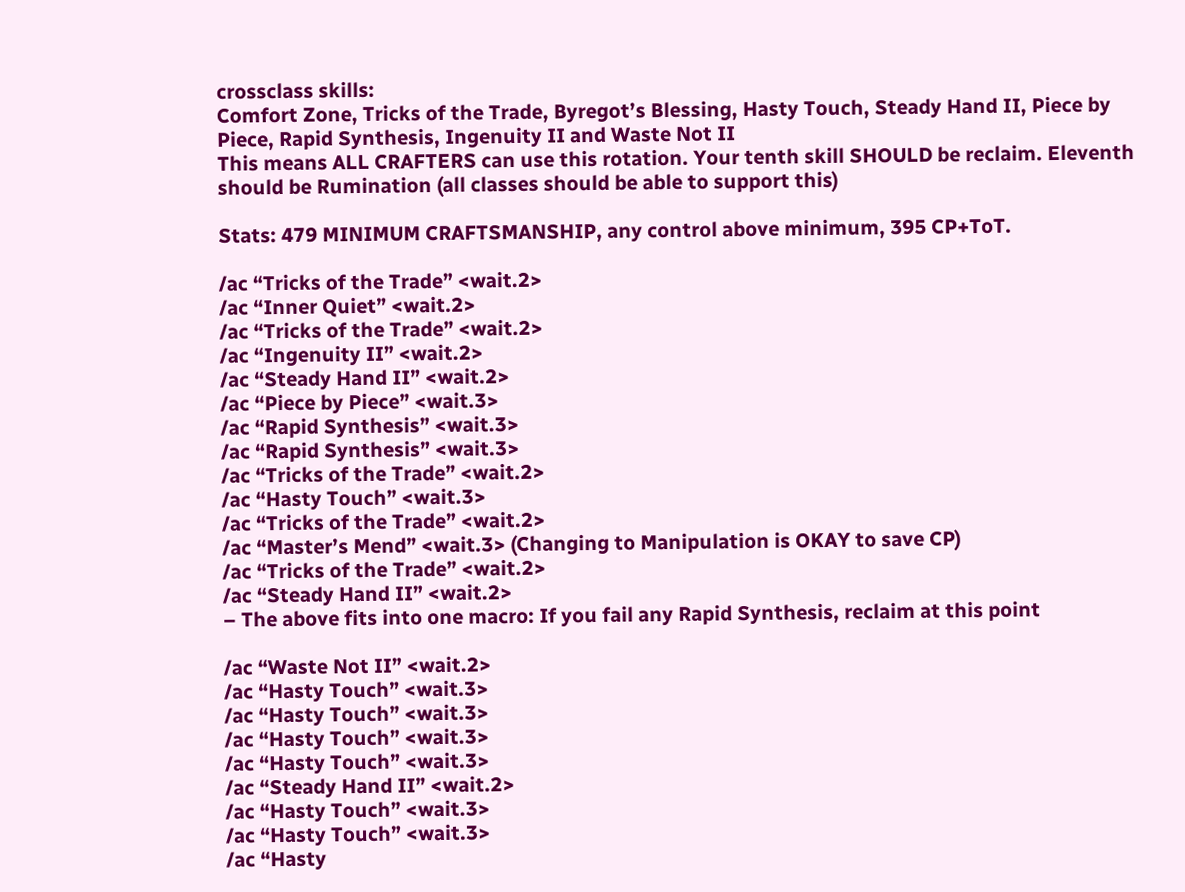crossclass skills:
Comfort Zone, Tricks of the Trade, Byregot’s Blessing, Hasty Touch, Steady Hand II, Piece by Piece, Rapid Synthesis, Ingenuity II and Waste Not II
This means ALL CRAFTERS can use this rotation. Your tenth skill SHOULD be reclaim. Eleventh should be Rumination (all classes should be able to support this)

Stats: 479 MINIMUM CRAFTSMANSHIP, any control above minimum, 395 CP+ToT.

/ac “Tricks of the Trade” <wait.2>
/ac “Inner Quiet” <wait.2>
/ac “Tricks of the Trade” <wait.2>
/ac “Ingenuity II” <wait.2>
/ac “Steady Hand II” <wait.2>
/ac “Piece by Piece” <wait.3>
/ac “Rapid Synthesis” <wait.3>
/ac “Rapid Synthesis” <wait.3>
/ac “Tricks of the Trade” <wait.2>
/ac “Hasty Touch” <wait.3>
/ac “Tricks of the Trade” <wait.2>
/ac “Master’s Mend” <wait.3> (Changing to Manipulation is OKAY to save CP)
/ac “Tricks of the Trade” <wait.2>
/ac “Steady Hand II” <wait.2>
– The above fits into one macro: If you fail any Rapid Synthesis, reclaim at this point

/ac “Waste Not II” <wait.2>
/ac “Hasty Touch” <wait.3>
/ac “Hasty Touch” <wait.3>
/ac “Hasty Touch” <wait.3>
/ac “Hasty Touch” <wait.3>
/ac “Steady Hand II” <wait.2>
/ac “Hasty Touch” <wait.3>
/ac “Hasty Touch” <wait.3>
/ac “Hasty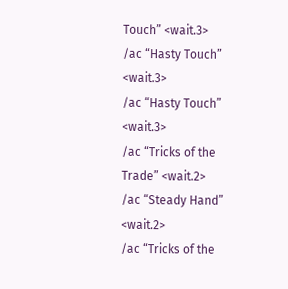Touch” <wait.3>
/ac “Hasty Touch” <wait.3>
/ac “Hasty Touch” <wait.3>
/ac “Tricks of the Trade” <wait.2>
/ac “Steady Hand” <wait.2>
/ac “Tricks of the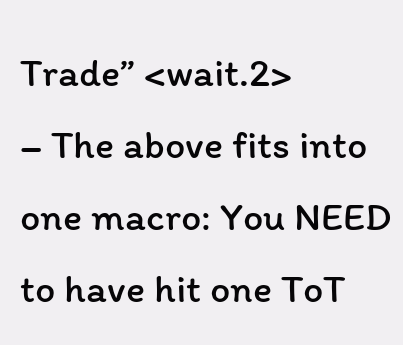Trade” <wait.2>
– The above fits into one macro: You NEED to have hit one ToT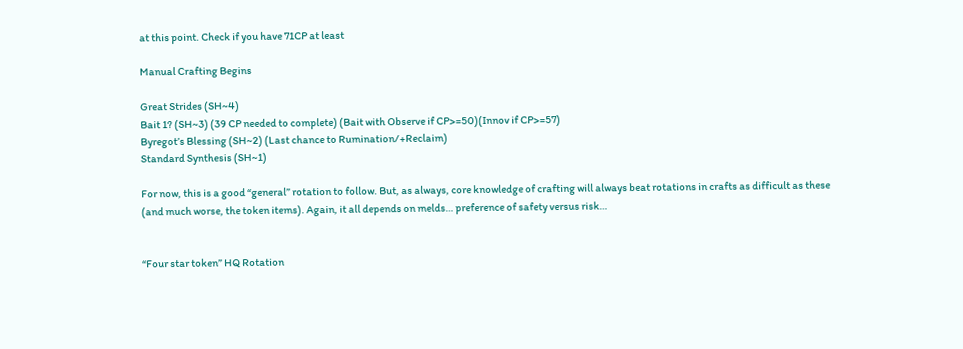at this point. Check if you have 71CP at least

Manual Crafting Begins

Great Strides (SH~4)
Bait 1? (SH~3) (39 CP needed to complete) (Bait with Observe if CP>=50)(Innov if CP>=57)
Byregot’s Blessing (SH~2) (Last chance to Rumination/+Reclaim)
Standard Synthesis (SH~1)

For now, this is a good “general” rotation to follow. But, as always, core knowledge of crafting will always beat rotations in crafts as difficult as these (and much worse, the token items). Again, it all depends on melds… preference of safety versus risk…


“Four star token” HQ Rotation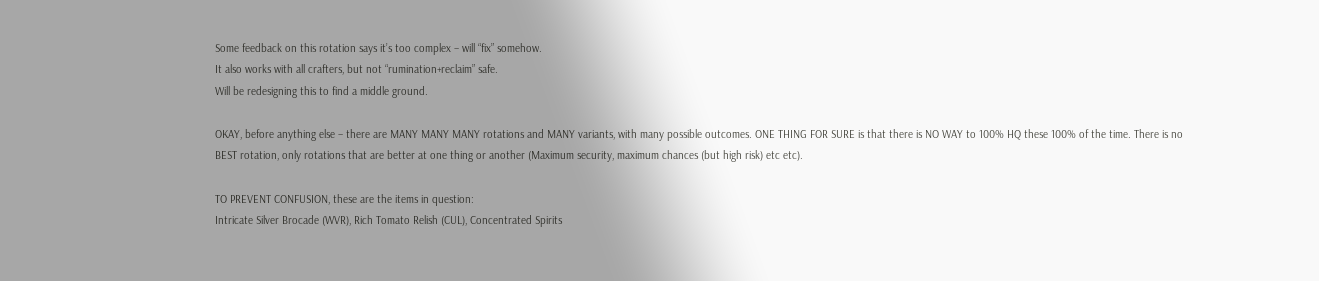Some feedback on this rotation says it’s too complex – will “fix” somehow.
It also works with all crafters, but not “rumination+reclaim” safe.
Will be redesigning this to find a middle ground.

OKAY, before anything else – there are MANY MANY MANY rotations and MANY variants, with many possible outcomes. ONE THING FOR SURE is that there is NO WAY to 100% HQ these 100% of the time. There is no BEST rotation, only rotations that are better at one thing or another (Maximum security, maximum chances (but high risk) etc etc).

TO PREVENT CONFUSION, these are the items in question:
Intricate Silver Brocade (WVR), Rich Tomato Relish (CUL), Concentrated Spirits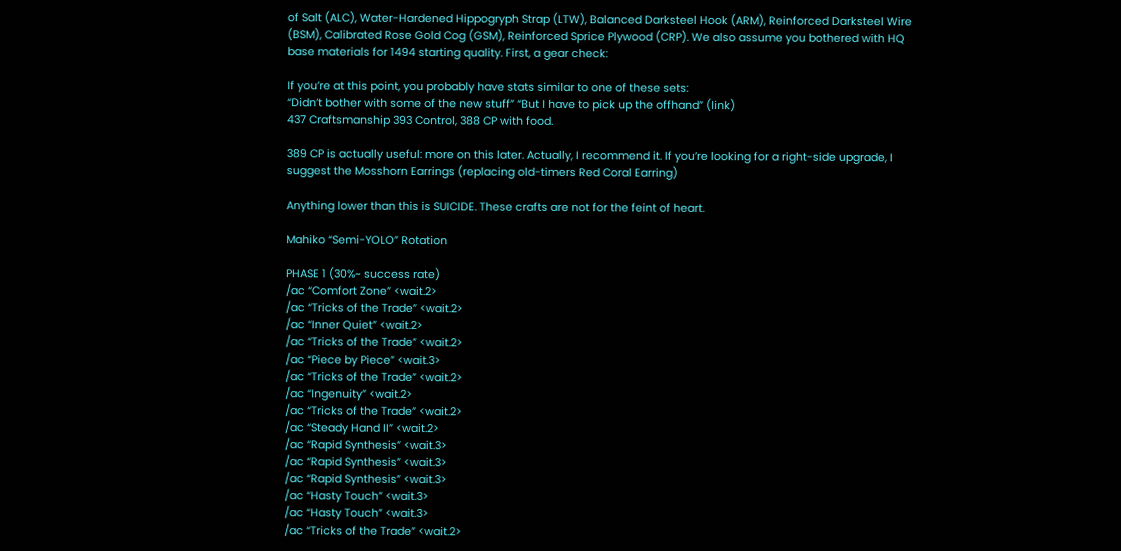of Salt (ALC), Water-Hardened Hippogryph Strap (LTW), Balanced Darksteel Hook (ARM), Reinforced Darksteel Wire (BSM), Calibrated Rose Gold Cog (GSM), Reinforced Sprice Plywood (CRP). We also assume you bothered with HQ base materials for 1494 starting quality. First, a gear check:

If you’re at this point, you probably have stats similar to one of these sets:
“Didn’t bother with some of the new stuff” “But I have to pick up the offhand” (link)
437 Craftsmanship 393 Control, 388 CP with food.

389 CP is actually useful: more on this later. Actually, I recommend it. If you’re looking for a right-side upgrade, I suggest the Mosshorn Earrings (replacing old-timers Red Coral Earring)

Anything lower than this is SUICIDE. These crafts are not for the feint of heart.

Mahiko “Semi-YOLO” Rotation

PHASE 1 (30%~ success rate)
/ac “Comfort Zone” <wait.2>
/ac “Tricks of the Trade” <wait.2>
/ac “Inner Quiet” <wait.2>
/ac “Tricks of the Trade” <wait.2>
/ac “Piece by Piece” <wait.3>
/ac “Tricks of the Trade” <wait.2>
/ac “Ingenuity” <wait.2>
/ac “Tricks of the Trade” <wait.2>
/ac “Steady Hand II” <wait.2>
/ac “Rapid Synthesis” <wait.3>
/ac “Rapid Synthesis” <wait.3>
/ac “Rapid Synthesis” <wait.3>
/ac “Hasty Touch” <wait.3>
/ac “Hasty Touch” <wait.3>
/ac “Tricks of the Trade” <wait.2>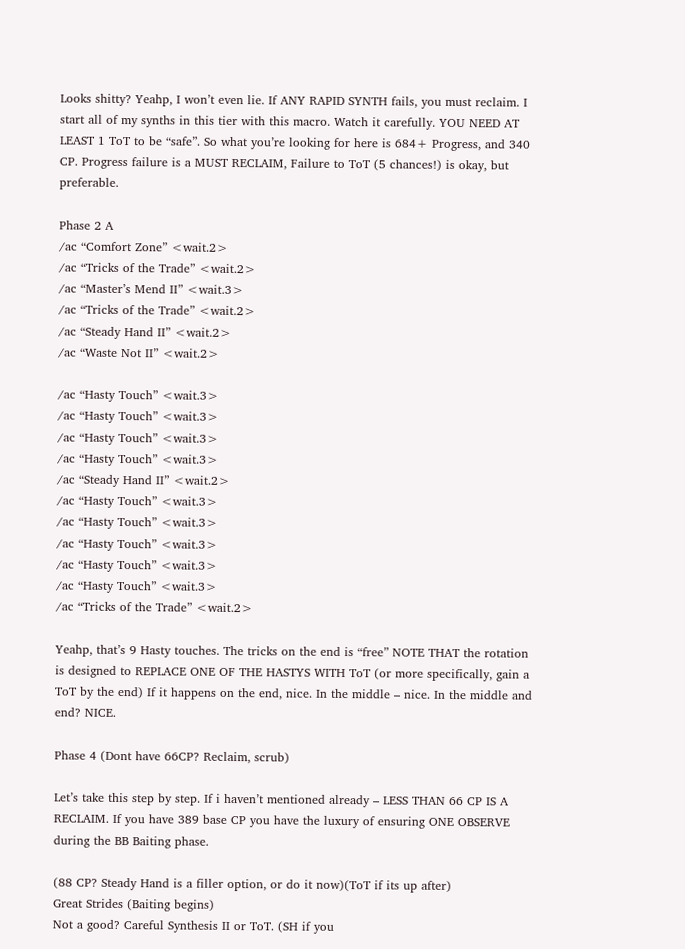Looks shitty? Yeahp, I won’t even lie. If ANY RAPID SYNTH fails, you must reclaim. I start all of my synths in this tier with this macro. Watch it carefully. YOU NEED AT LEAST 1 ToT to be “safe”. So what you’re looking for here is 684+ Progress, and 340 CP. Progress failure is a MUST RECLAIM, Failure to ToT (5 chances!) is okay, but preferable.

Phase 2 A
/ac “Comfort Zone” <wait.2>
/ac “Tricks of the Trade” <wait.2>
/ac “Master’s Mend II” <wait.3>
/ac “Tricks of the Trade” <wait.2>
/ac “Steady Hand II” <wait.2>
/ac “Waste Not II” <wait.2>

/ac “Hasty Touch” <wait.3>
/ac “Hasty Touch” <wait.3>
/ac “Hasty Touch” <wait.3>
/ac “Hasty Touch” <wait.3>
/ac “Steady Hand II” <wait.2>
/ac “Hasty Touch” <wait.3>
/ac “Hasty Touch” <wait.3>
/ac “Hasty Touch” <wait.3>
/ac “Hasty Touch” <wait.3>
/ac “Hasty Touch” <wait.3>
/ac “Tricks of the Trade” <wait.2>

Yeahp, that’s 9 Hasty touches. The tricks on the end is “free” NOTE THAT the rotation is designed to REPLACE ONE OF THE HASTYS WITH ToT (or more specifically, gain a ToT by the end) If it happens on the end, nice. In the middle – nice. In the middle and end? NICE.

Phase 4 (Dont have 66CP? Reclaim, scrub)

Let’s take this step by step. If i haven’t mentioned already – LESS THAN 66 CP IS A RECLAIM. If you have 389 base CP you have the luxury of ensuring ONE OBSERVE during the BB Baiting phase.

(88 CP? Steady Hand is a filler option, or do it now)(ToT if its up after)
Great Strides (Baiting begins)
Not a good? Careful Synthesis II or ToT. (SH if you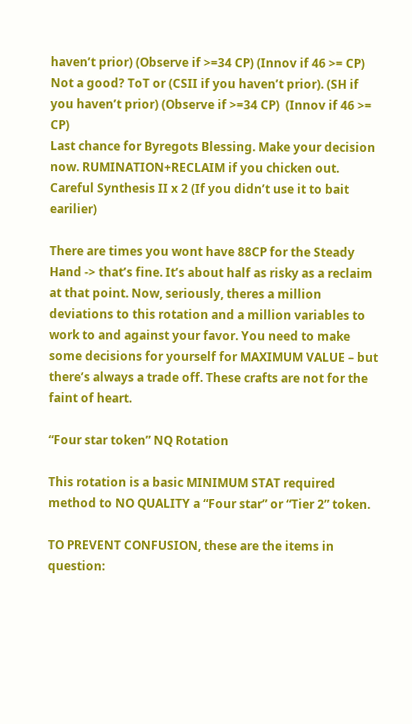haven’t prior) (Observe if >=34 CP) (Innov if 46 >= CP)
Not a good? ToT or (CSII if you haven’t prior). (SH if you haven’t prior) (Observe if >=34 CP)  (Innov if 46 >= CP)
Last chance for Byregots Blessing. Make your decision now. RUMINATION+RECLAIM if you chicken out.
Careful Synthesis II x 2 (If you didn’t use it to bait earilier)

There are times you wont have 88CP for the Steady Hand -> that’s fine. It’s about half as risky as a reclaim at that point. Now, seriously, theres a million deviations to this rotation and a million variables to work to and against your favor. You need to make some decisions for yourself for MAXIMUM VALUE – but there’s always a trade off. These crafts are not for the faint of heart.

“Four star token” NQ Rotation

This rotation is a basic MINIMUM STAT required method to NO QUALITY a “Four star” or “Tier 2” token.

TO PREVENT CONFUSION, these are the items in question: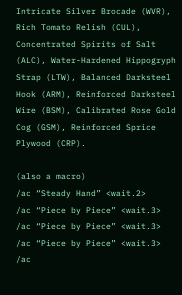Intricate Silver Brocade (WVR), Rich Tomato Relish (CUL), Concentrated Spirits of Salt (ALC), Water-Hardened Hippogryph Strap (LTW), Balanced Darksteel Hook (ARM), Reinforced Darksteel Wire (BSM), Calibrated Rose Gold Cog (GSM), Reinforced Sprice Plywood (CRP).

(also a macro)
/ac “Steady Hand” <wait.2>
/ac “Piece by Piece” <wait.3>
/ac “Piece by Piece” <wait.3>
/ac “Piece by Piece” <wait.3>
/ac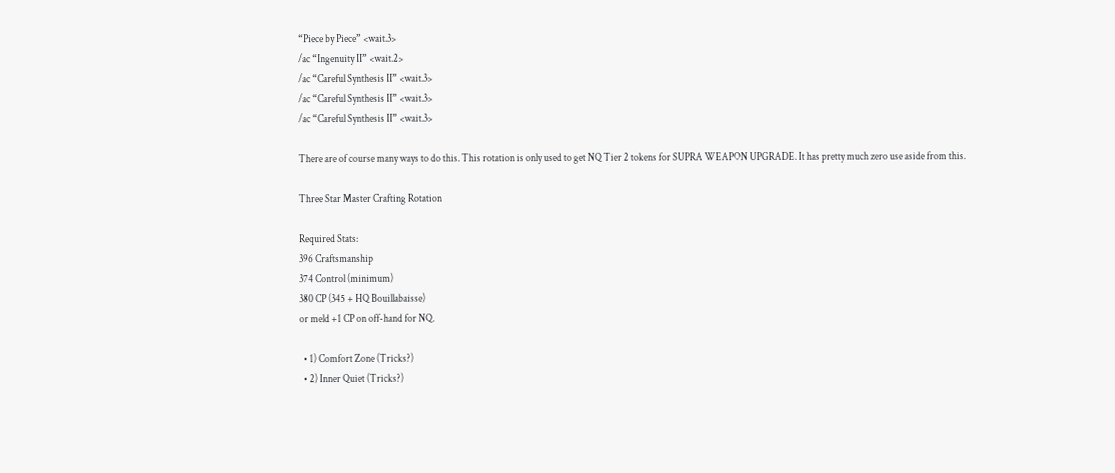“Piece by Piece” <wait.3>
/ac “Ingenuity II” <wait.2>
/ac “Careful Synthesis II” <wait.3>
/ac “Careful Synthesis II” <wait.3>
/ac “Careful Synthesis II” <wait.3>

There are of course many ways to do this. This rotation is only used to get NQ Tier 2 tokens for SUPRA WEAPON UPGRADE. It has pretty much zero use aside from this.

Three Star Master Crafting Rotation

Required Stats:
396 Craftsmanship
374 Control (minimum)
380 CP (345 + HQ Bouillabaisse)
or meld +1 CP on off-hand for NQ.

  • 1) Comfort Zone (Tricks?)
  • 2) Inner Quiet (Tricks?)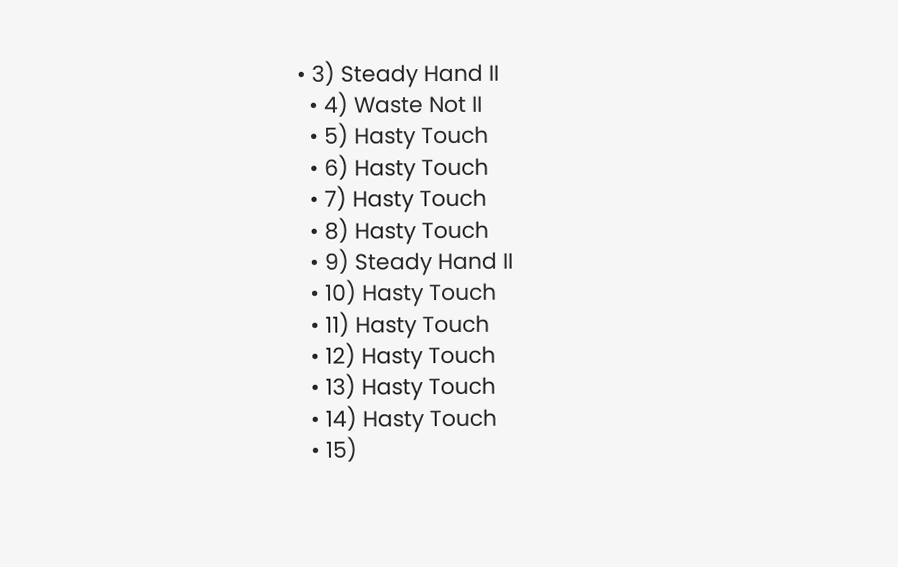• 3) Steady Hand II
  • 4) Waste Not II
  • 5) Hasty Touch
  • 6) Hasty Touch
  • 7) Hasty Touch
  • 8) Hasty Touch
  • 9) Steady Hand II
  • 10) Hasty Touch
  • 11) Hasty Touch
  • 12) Hasty Touch
  • 13) Hasty Touch
  • 14) Hasty Touch
  • 15)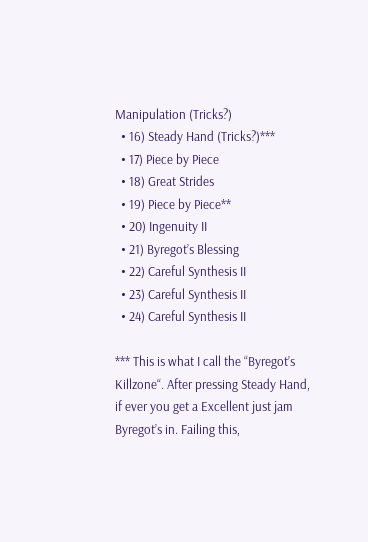Manipulation (Tricks?)
  • 16) Steady Hand (Tricks?)***
  • 17) Piece by Piece
  • 18) Great Strides
  • 19) Piece by Piece**
  • 20) Ingenuity II
  • 21) Byregot’s Blessing
  • 22) Careful Synthesis II
  • 23) Careful Synthesis II
  • 24) Careful Synthesis II

*** This is what I call the “Byregot’s Killzone“. After pressing Steady Hand, if ever you get a Excellent just jam Byregot’s in. Failing this,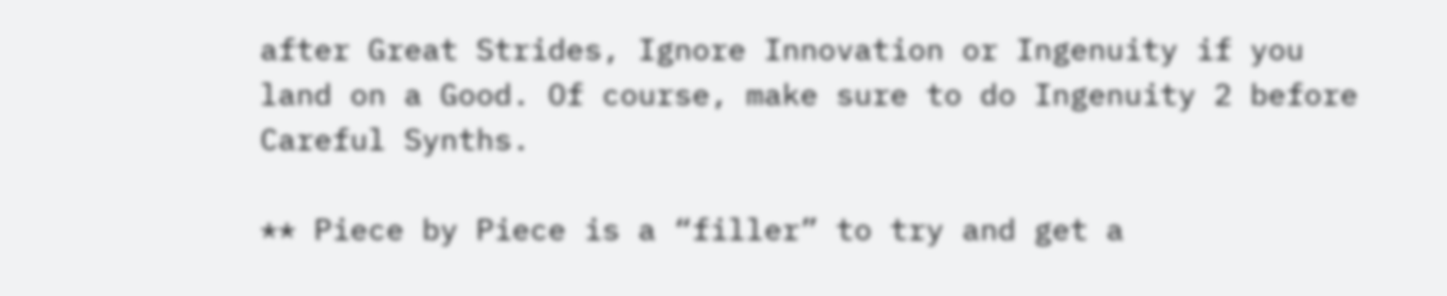after Great Strides, Ignore Innovation or Ingenuity if you land on a Good. Of course, make sure to do Ingenuity 2 before Careful Synths.

** Piece by Piece is a “filler” to try and get a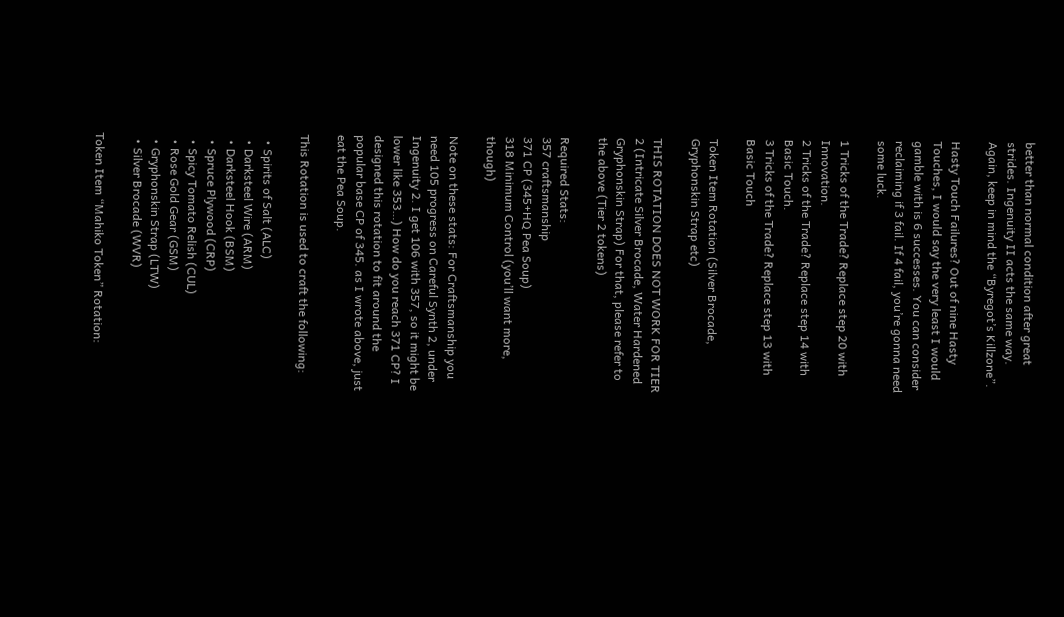better than normal condition after great strides. Ingenuity II acts the same way. Again, keep in mind the “Byregot’s Killzone”.

Hasty Touch Failures? Out of nine Hasty Touches, I would say the very least I would gamble with is 6 successes. You can consider reclaiming if 3 fail. If 4 fail, you’re gonna need some luck.

1 Tricks of the Trade? Replace step 20 with Innovation.
2 Tricks of the Trade? Replace step 14 with Basic Touch.
3 Tricks of the Trade? Replace step 13 with Basic Touch

Token Item Rotation (Silver Brocade, Gryphonskin Strap etc)

THIS ROTATION DOES NOT WORK FOR TIER 2 (Intricate Silver Brocade, Water Hardened Gryphonskin Strap) For that, please refer to the above (Tier 2 tokens)

Required Stats:
357 craftsmanship
371 CP (345+HQ Pea Soup)
318 Minimum Control (you’ll want more, though)

Note on these stats: For Craftsmanship you need 105 progress on Careful Synth 2, under Ingenuity 2. I get 106 with 357, so it might be lower like 353…) How do you reach 371 CP? I designed this rotation to fit around the popular base CP of 345. as I wrote above, just eat the Pea Soup.

This Rotation is used to craft the following:

  • Spirits of Salt (ALC)
  • Darksteel Wire (ARM)
  • Darksteel Hook (BSM)
  • Spruce Plywood (CRP)
  • Spicy Tomato Relish (CUL)
  • Rose Gold Gear (GSM)
  • Gryphonskin Strap (LTW)
  • Silver Brocade (WVR)

Token Item “Mahiko Token” Rotation: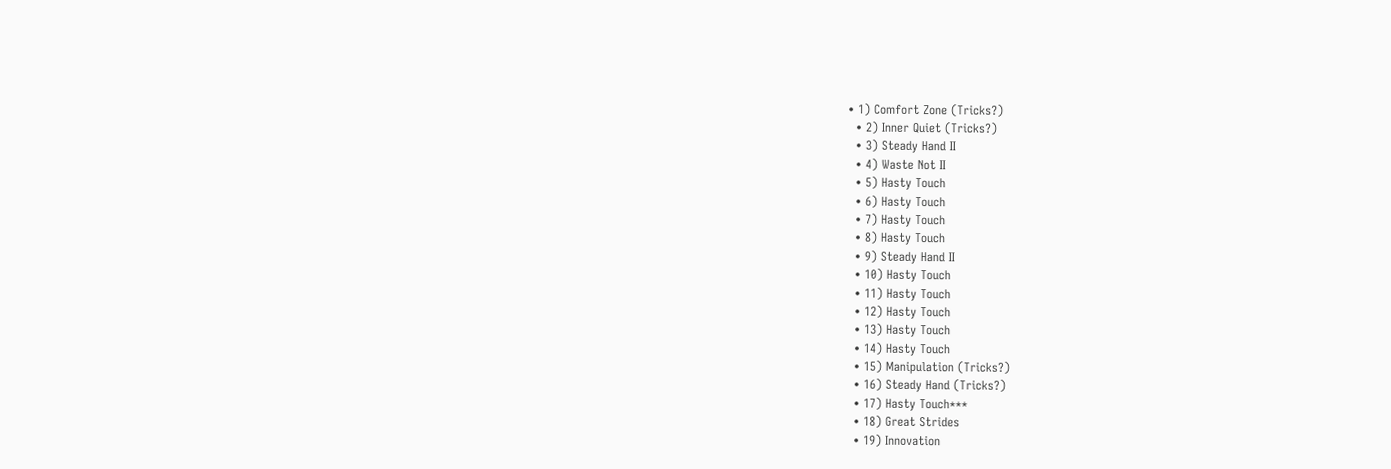• 1) Comfort Zone (Tricks?)
  • 2) Inner Quiet (Tricks?)
  • 3) Steady Hand II
  • 4) Waste Not II
  • 5) Hasty Touch
  • 6) Hasty Touch
  • 7) Hasty Touch
  • 8) Hasty Touch
  • 9) Steady Hand II
  • 10) Hasty Touch
  • 11) Hasty Touch
  • 12) Hasty Touch
  • 13) Hasty Touch
  • 14) Hasty Touch
  • 15) Manipulation (Tricks?)
  • 16) Steady Hand (Tricks?)
  • 17) Hasty Touch***
  • 18) Great Strides
  • 19) Innovation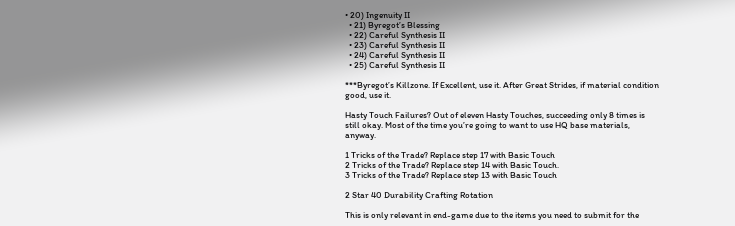• 20) Ingenuity II
  • 21) Byregot’s Blessing
  • 22) Careful Synthesis II
  • 23) Careful Synthesis II
  • 24) Careful Synthesis II
  • 25) Careful Synthesis II

***Byregot’s Killzone. If Excellent, use it. After Great Strides, if material condition good, use it.

Hasty Touch Failures? Out of eleven Hasty Touches, succeeding only 8 times is still okay. Most of the time you’re going to want to use HQ base materials, anyway.

1 Tricks of the Trade? Replace step 17 with Basic Touch
2 Tricks of the Trade? Replace step 14 with Basic Touch.
3 Tricks of the Trade? Replace step 13 with Basic Touch

2 Star 40 Durability Crafting Rotation

This is only relevant in end-game due to the items you need to submit for the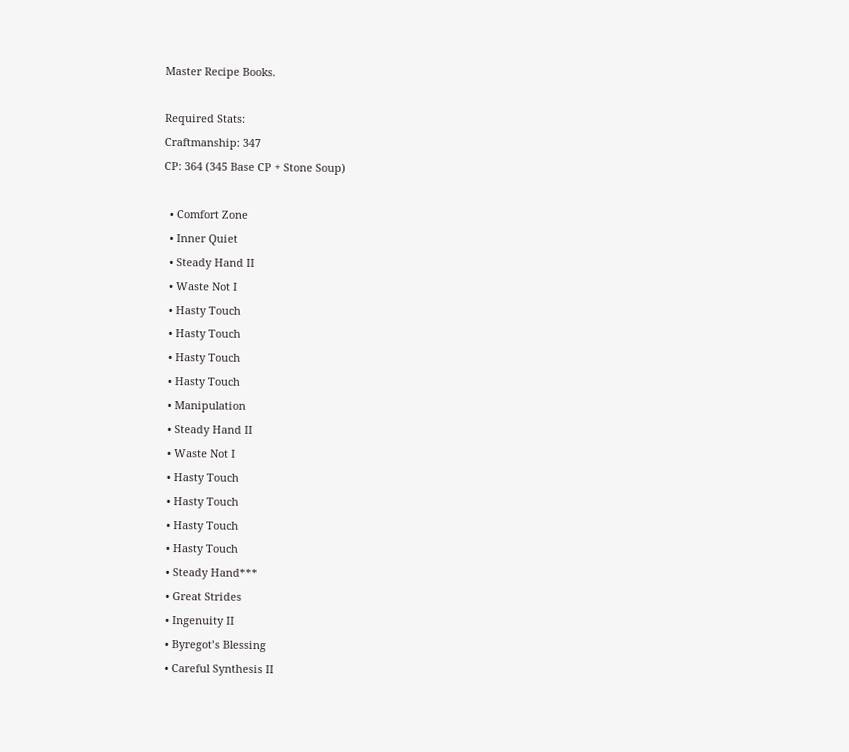Master Recipe Books.

Required Stats:
Craftmanship: 347
CP: 364 (345 Base CP + Stone Soup)

  • Comfort Zone
  • Inner Quiet
  • Steady Hand II
  • Waste Not I
  • Hasty Touch
  • Hasty Touch
  • Hasty Touch
  • Hasty Touch
  • Manipulation
  • Steady Hand II
  • Waste Not I
  • Hasty Touch
  • Hasty Touch
  • Hasty Touch
  • Hasty Touch
  • Steady Hand***
  • Great Strides
  • Ingenuity II
  • Byregot’s Blessing
  • Careful Synthesis II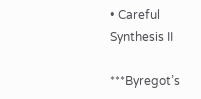• Careful Synthesis II

***Byregot’s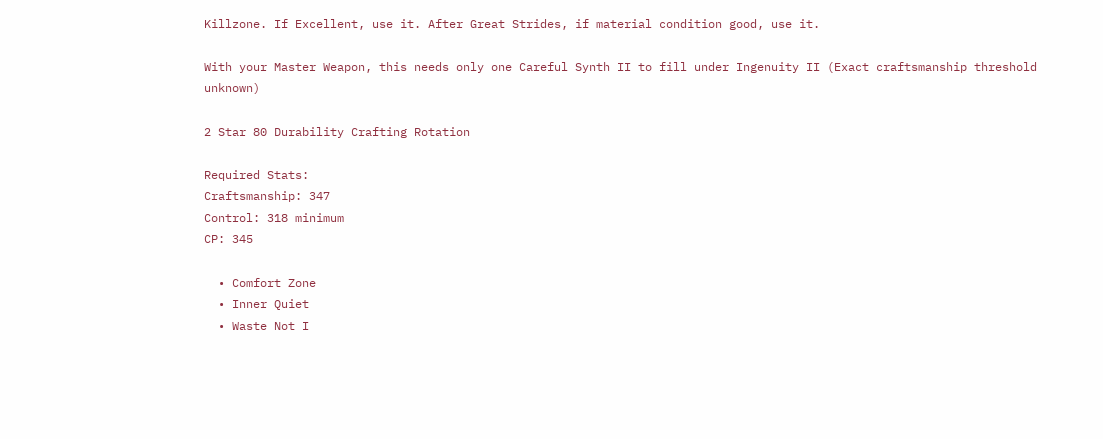Killzone. If Excellent, use it. After Great Strides, if material condition good, use it.

With your Master Weapon, this needs only one Careful Synth II to fill under Ingenuity II (Exact craftsmanship threshold unknown)

2 Star 80 Durability Crafting Rotation

Required Stats:
Craftsmanship: 347
Control: 318 minimum
CP: 345

  • Comfort Zone
  • Inner Quiet
  • Waste Not I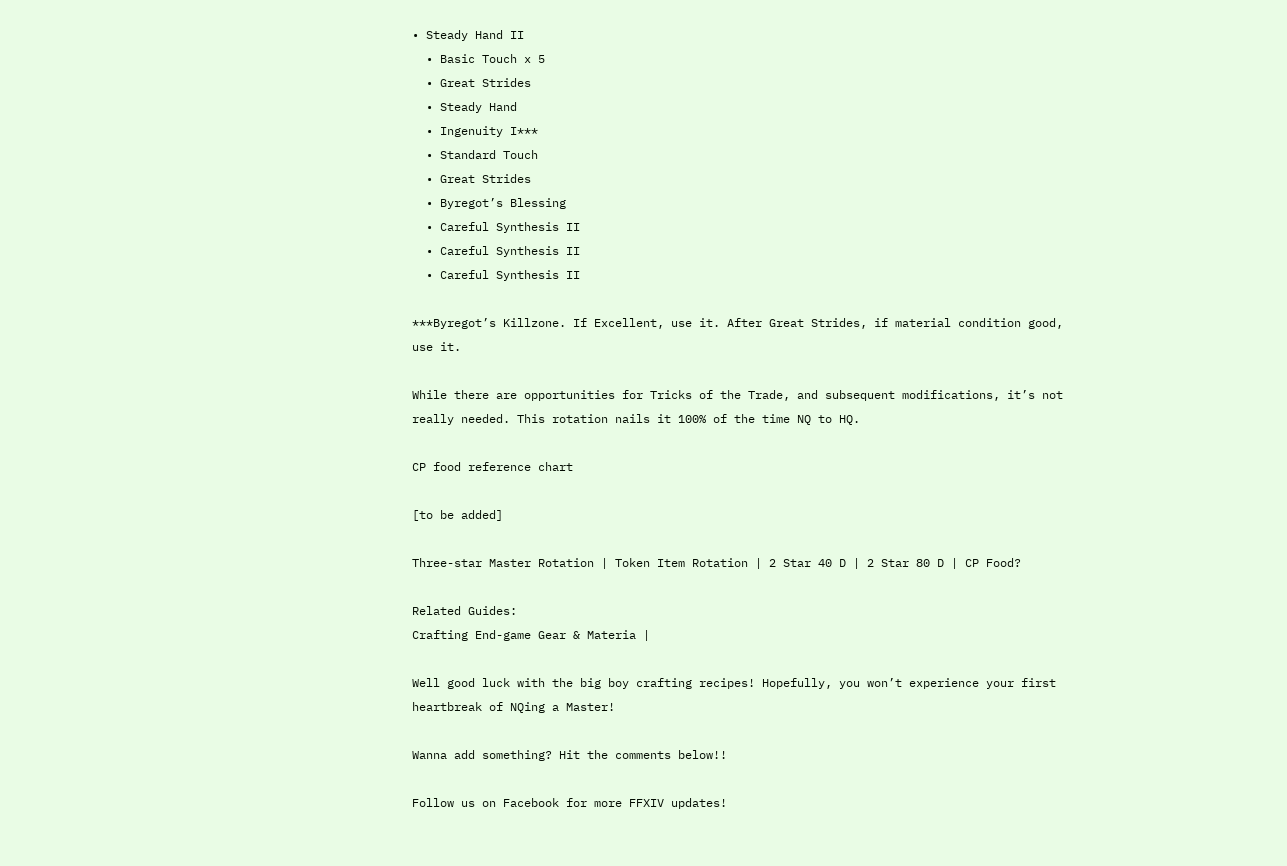• Steady Hand II
  • Basic Touch x 5
  • Great Strides
  • Steady Hand
  • Ingenuity I***
  • Standard Touch
  • Great Strides
  • Byregot’s Blessing
  • Careful Synthesis II
  • Careful Synthesis II
  • Careful Synthesis II

***Byregot’s Killzone. If Excellent, use it. After Great Strides, if material condition good, use it.

While there are opportunities for Tricks of the Trade, and subsequent modifications, it’s not really needed. This rotation nails it 100% of the time NQ to HQ.

CP food reference chart

[to be added]

Three-star Master Rotation | Token Item Rotation | 2 Star 40 D | 2 Star 80 D | CP Food?

Related Guides:
Crafting End-game Gear & Materia |

Well good luck with the big boy crafting recipes! Hopefully, you won’t experience your first heartbreak of NQing a Master!

Wanna add something? Hit the comments below!!

Follow us on Facebook for more FFXIV updates!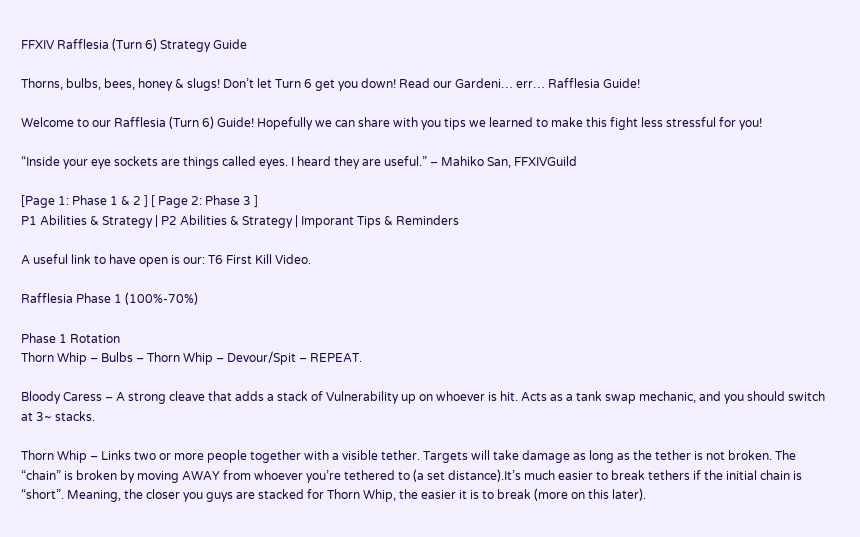FFXIV Rafflesia (Turn 6) Strategy Guide

Thorns, bulbs, bees, honey & slugs! Don’t let Turn 6 get you down! Read our Gardeni… err… Rafflesia Guide!

Welcome to our Rafflesia (Turn 6) Guide! Hopefully we can share with you tips we learned to make this fight less stressful for you!

“Inside your eye sockets are things called eyes. I heard they are useful.” – Mahiko San, FFXIVGuild

[Page 1: Phase 1 & 2 ] [ Page 2: Phase 3 ]
P1 Abilities & Strategy | P2 Abilities & Strategy | Imporant Tips & Reminders

A useful link to have open is our: T6 First Kill Video.

Rafflesia Phase 1 (100%-70%)

Phase 1 Rotation
Thorn Whip – Bulbs – Thorn Whip – Devour/Spit – REPEAT.

Bloody Caress – A strong cleave that adds a stack of Vulnerability up on whoever is hit. Acts as a tank swap mechanic, and you should switch at 3~ stacks.

Thorn Whip – Links two or more people together with a visible tether. Targets will take damage as long as the tether is not broken. The “chain” is broken by moving AWAY from whoever you’re tethered to (a set distance).It’s much easier to break tethers if the initial chain is “short”. Meaning, the closer you guys are stacked for Thorn Whip, the easier it is to break (more on this later).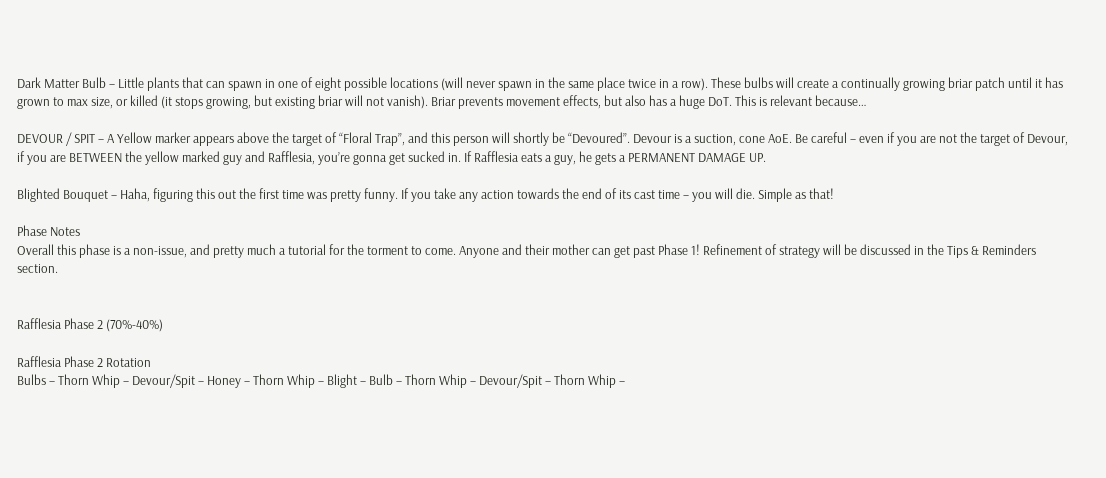Dark Matter Bulb – Little plants that can spawn in one of eight possible locations (will never spawn in the same place twice in a row). These bulbs will create a continually growing briar patch until it has grown to max size, or killed (it stops growing, but existing briar will not vanish). Briar prevents movement effects, but also has a huge DoT. This is relevant because…

DEVOUR / SPIT – A Yellow marker appears above the target of “Floral Trap”, and this person will shortly be “Devoured”. Devour is a suction, cone AoE. Be careful – even if you are not the target of Devour, if you are BETWEEN the yellow marked guy and Rafflesia, you’re gonna get sucked in. If Rafflesia eats a guy, he gets a PERMANENT DAMAGE UP.

Blighted Bouquet – Haha, figuring this out the first time was pretty funny. If you take any action towards the end of its cast time – you will die. Simple as that!

Phase Notes
Overall this phase is a non-issue, and pretty much a tutorial for the torment to come. Anyone and their mother can get past Phase 1! Refinement of strategy will be discussed in the Tips & Reminders section.


Rafflesia Phase 2 (70%-40%)

Rafflesia Phase 2 Rotation
Bulbs – Thorn Whip – Devour/Spit – Honey – Thorn Whip – Blight – Bulb – Thorn Whip – Devour/Spit – Thorn Whip –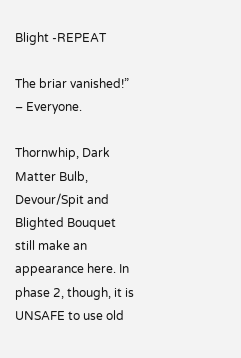Blight -REPEAT

The briar vanished!” – Everyone.

Thornwhip, Dark Matter Bulb, Devour/Spit and Blighted Bouquet still make an appearance here. In phase 2, though, it is UNSAFE to use old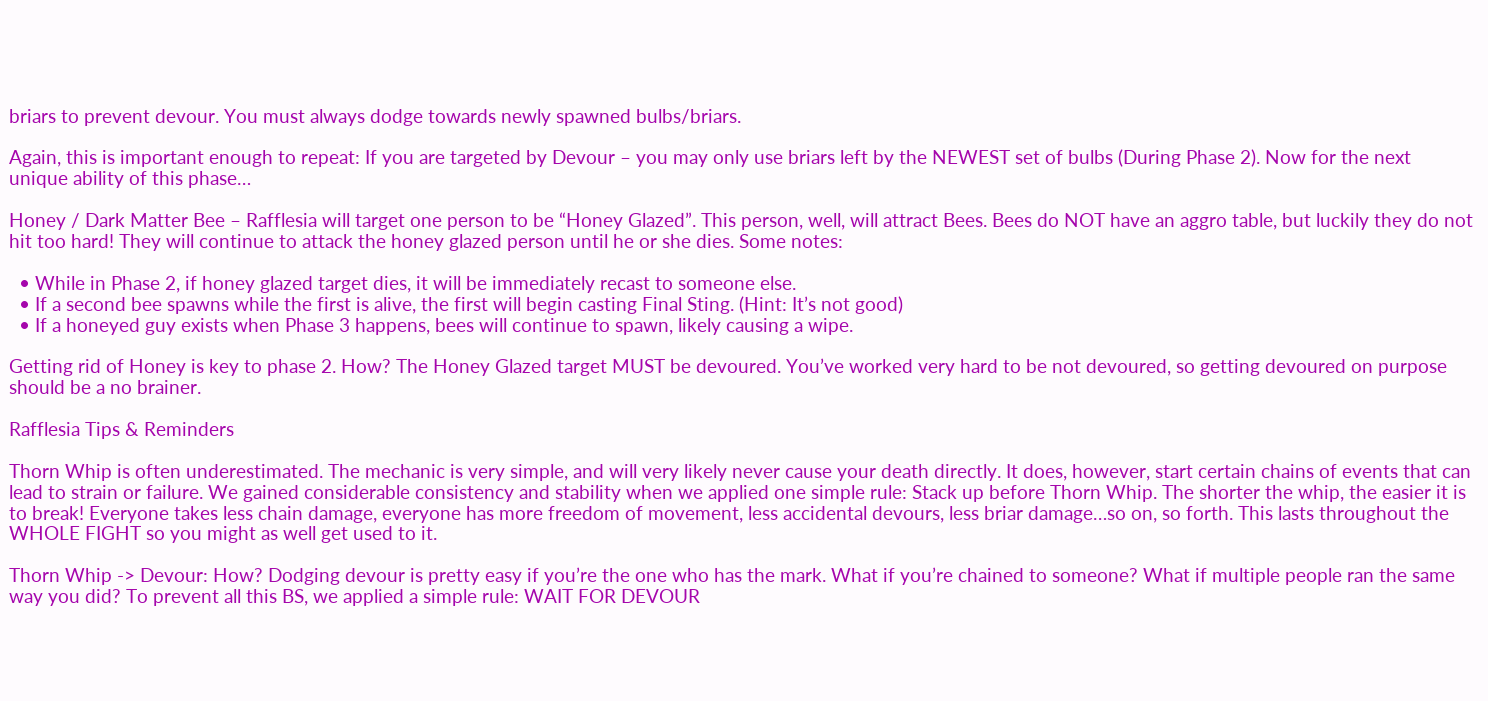briars to prevent devour. You must always dodge towards newly spawned bulbs/briars.

Again, this is important enough to repeat: If you are targeted by Devour – you may only use briars left by the NEWEST set of bulbs (During Phase 2). Now for the next unique ability of this phase…

Honey / Dark Matter Bee – Rafflesia will target one person to be “Honey Glazed”. This person, well, will attract Bees. Bees do NOT have an aggro table, but luckily they do not hit too hard! They will continue to attack the honey glazed person until he or she dies. Some notes:

  • While in Phase 2, if honey glazed target dies, it will be immediately recast to someone else.
  • If a second bee spawns while the first is alive, the first will begin casting Final Sting. (Hint: It’s not good)
  • If a honeyed guy exists when Phase 3 happens, bees will continue to spawn, likely causing a wipe.

Getting rid of Honey is key to phase 2. How? The Honey Glazed target MUST be devoured. You’ve worked very hard to be not devoured, so getting devoured on purpose should be a no brainer.

Rafflesia Tips & Reminders

Thorn Whip is often underestimated. The mechanic is very simple, and will very likely never cause your death directly. It does, however, start certain chains of events that can lead to strain or failure. We gained considerable consistency and stability when we applied one simple rule: Stack up before Thorn Whip. The shorter the whip, the easier it is to break! Everyone takes less chain damage, everyone has more freedom of movement, less accidental devours, less briar damage…so on, so forth. This lasts throughout the WHOLE FIGHT so you might as well get used to it.

Thorn Whip -> Devour: How? Dodging devour is pretty easy if you’re the one who has the mark. What if you’re chained to someone? What if multiple people ran the same way you did? To prevent all this BS, we applied a simple rule: WAIT FOR DEVOUR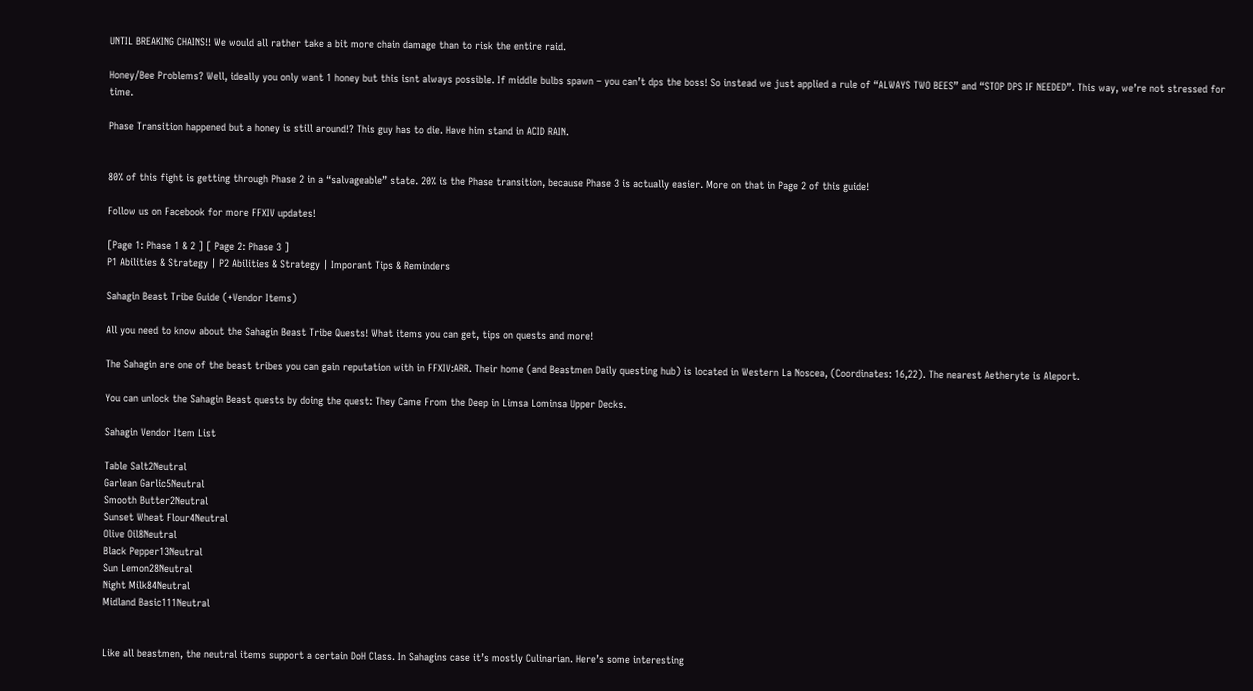UNTIL BREAKING CHAINS!! We would all rather take a bit more chain damage than to risk the entire raid.

Honey/Bee Problems? Well, ideally you only want 1 honey but this isnt always possible. If middle bulbs spawn – you can’t dps the boss! So instead we just applied a rule of “ALWAYS TWO BEES” and “STOP DPS IF NEEDED”. This way, we’re not stressed for time.

Phase Transition happened but a honey is still around!? This guy has to die. Have him stand in ACID RAIN.


80% of this fight is getting through Phase 2 in a “salvageable” state. 20% is the Phase transition, because Phase 3 is actually easier. More on that in Page 2 of this guide!

Follow us on Facebook for more FFXIV updates!

[Page 1: Phase 1 & 2 ] [ Page 2: Phase 3 ]
P1 Abilities & Strategy | P2 Abilities & Strategy | Imporant Tips & Reminders

Sahagin Beast Tribe Guide (+Vendor Items)

All you need to know about the Sahagin Beast Tribe Quests! What items you can get, tips on quests and more!

The Sahagin are one of the beast tribes you can gain reputation with in FFXIV:ARR. Their home (and Beastmen Daily questing hub) is located in Western La Noscea, (Coordinates: 16,22). The nearest Aetheryte is Aleport.

You can unlock the Sahagin Beast quests by doing the quest: They Came From the Deep in Limsa Lominsa Upper Decks.

Sahagin Vendor Item List

Table Salt2Neutral
Garlean Garlic5Neutral
Smooth Butter2Neutral
Sunset Wheat Flour4Neutral
Olive Oil8Neutral
Black Pepper13Neutral
Sun Lemon28Neutral
Night Milk84Neutral
Midland Basic111Neutral


Like all beastmen, the neutral items support a certain DoH Class. In Sahagins case it’s mostly Culinarian. Here’s some interesting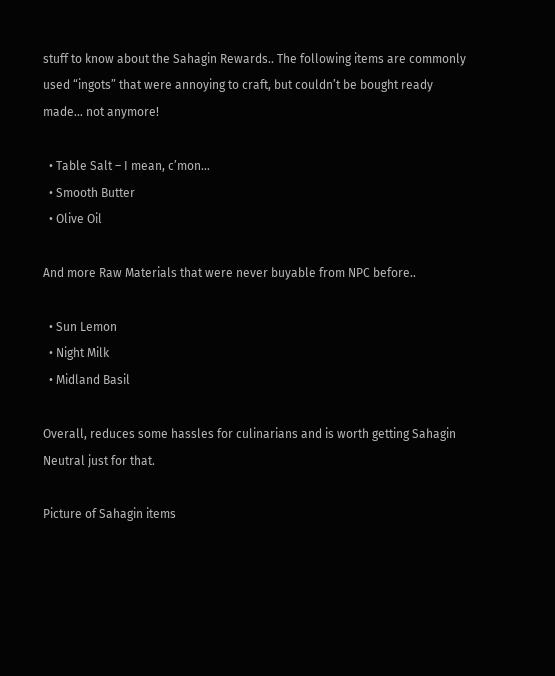stuff to know about the Sahagin Rewards.. The following items are commonly used “ingots” that were annoying to craft, but couldn’t be bought ready made… not anymore!

  • Table Salt – I mean, c’mon…
  • Smooth Butter
  • Olive Oil

And more Raw Materials that were never buyable from NPC before..

  • Sun Lemon
  • Night Milk
  • Midland Basil

Overall, reduces some hassles for culinarians and is worth getting Sahagin Neutral just for that.

Picture of Sahagin items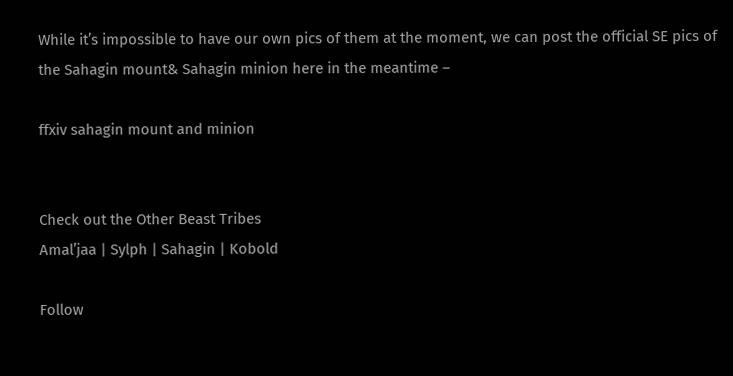While it’s impossible to have our own pics of them at the moment, we can post the official SE pics of the Sahagin mount& Sahagin minion here in the meantime –

ffxiv sahagin mount and minion


Check out the Other Beast Tribes
Amal’jaa | Sylph | Sahagin | Kobold

Follow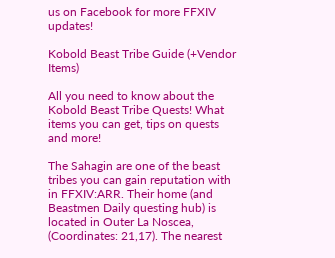us on Facebook for more FFXIV updates!

Kobold Beast Tribe Guide (+Vendor Items)

All you need to know about the Kobold Beast Tribe Quests! What items you can get, tips on quests and more!

The Sahagin are one of the beast tribes you can gain reputation with in FFXIV:ARR. Their home (and Beastmen Daily questing hub) is located in Outer La Noscea, (Coordinates: 21,17). The nearest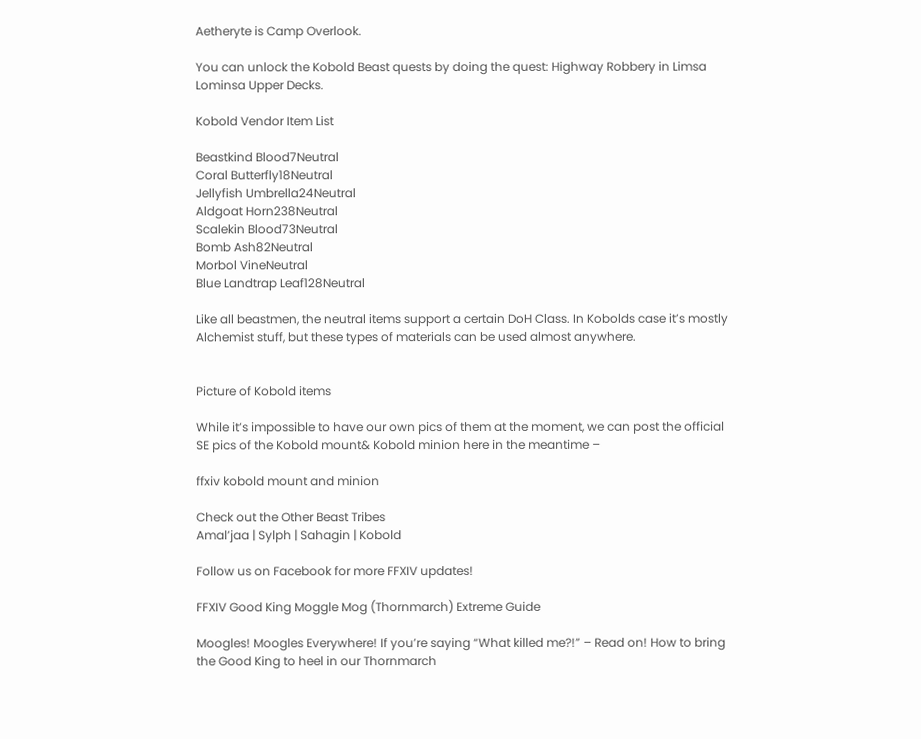Aetheryte is Camp Overlook.

You can unlock the Kobold Beast quests by doing the quest: Highway Robbery in Limsa Lominsa Upper Decks.

Kobold Vendor Item List

Beastkind Blood7Neutral
Coral Butterfly18Neutral
Jellyfish Umbrella24Neutral
Aldgoat Horn238Neutral
Scalekin Blood73Neutral
Bomb Ash82Neutral
Morbol VineNeutral
Blue Landtrap Leaf128Neutral

Like all beastmen, the neutral items support a certain DoH Class. In Kobolds case it’s mostly Alchemist stuff, but these types of materials can be used almost anywhere.


Picture of Kobold items

While it’s impossible to have our own pics of them at the moment, we can post the official SE pics of the Kobold mount& Kobold minion here in the meantime –

ffxiv kobold mount and minion

Check out the Other Beast Tribes
Amal’jaa | Sylph | Sahagin | Kobold

Follow us on Facebook for more FFXIV updates!

FFXIV Good King Moggle Mog (Thornmarch) Extreme Guide

Moogles! Moogles Everywhere! If you’re saying “What killed me?!” – Read on! How to bring the Good King to heel in our Thornmarch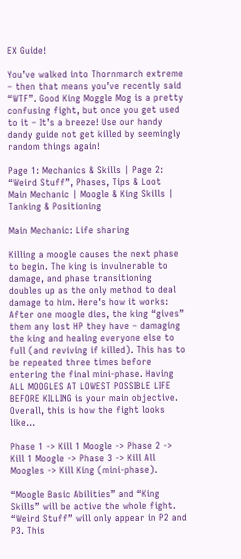EX Guide!

You’ve walked into Thornmarch extreme – then that means you’ve recently said “WTF”. Good King Moggle Mog is a pretty confusing fight, but once you get used to it – It’s a breeze! Use our handy dandy guide not get killed by seemingly random things again!

Page 1: Mechanics & Skills | Page 2: “Weird Stuff”, Phases, Tips & Loot
Main Mechanic | Moogle & King Skills | Tanking & Positioning

Main Mechanic: Life sharing

Killing a moogle causes the next phase to begin. The king is invulnerable to damage, and phase transitioning doubles up as the only method to deal damage to him. Here’s how it works: After one moogle dies, the king “gives” them any lost HP they have – damaging the king and healing everyone else to full (and reviving if killed). This has to be repeated three times before entering the final mini-phase. Having ALL MOOGLES AT LOWEST POSSIBLE LIFE BEFORE KILLING is your main objective. Overall, this is how the fight looks like…

Phase 1 -> Kill 1 Moogle -> Phase 2 -> Kill 1 Moogle -> Phase 3 -> Kill All Moogles -> Kill King (mini-phase).

“Moogle Basic Abilities” and “King Skills” will be active the whole fight. “Weird Stuff” will only appear in P2 and P3. This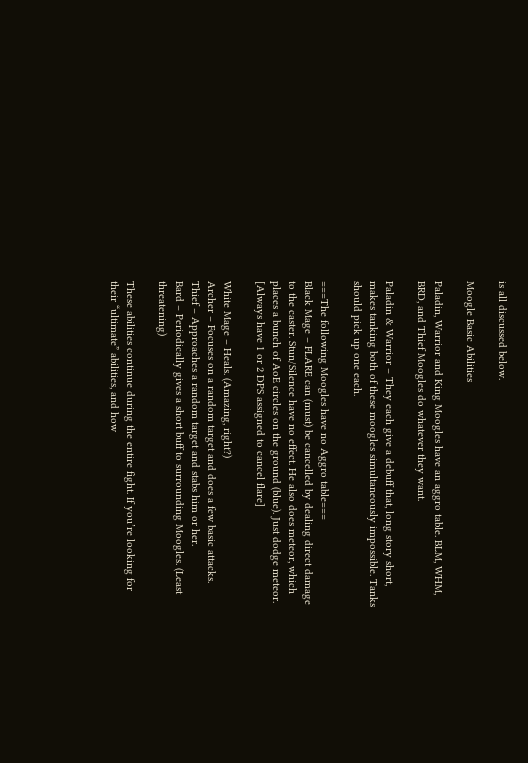is all discussed below.

Moogle Basic Abilities

Paladin, Warrior and King Moogles have an aggro table. BLM, WHM, BRD, and Thief Moogles do whatever they want.

Paladin & Warrior – They each give a debuff that, long story short, makes tanking both of these moogles simultaneously impossible. Tanks should pick up one each.

===The following Moogles have no Aggro table===
Black Mage – FLARE can (must) be cancelled by dealing direct damage to the caster. Stun/Silence have no effect. He also does meteor, which places a bunch of AoE circles on the ground (blue). Just dodge meteor. [Always have 1 or 2 DPS assigned to cancel flare]

White Mage – Heals. (Amazing, right?)
Archer – Focuses on a random target and does a few basic attacks.
Thief – Approaches a random target and stabs him or her.
Bard – Periodically gives a short buff to surrounding Moogles. (Least threatening)

These abilities continue during the entire fight. If you’re looking for their “ultimate” abilities, and how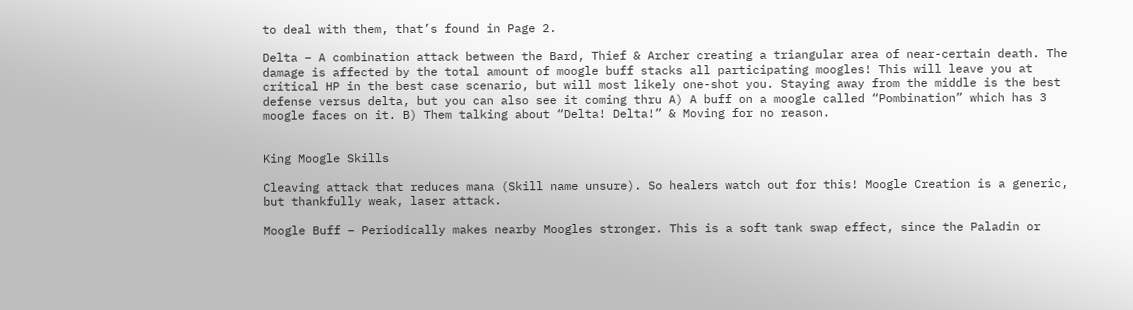to deal with them, that’s found in Page 2.

Delta – A combination attack between the Bard, Thief & Archer creating a triangular area of near-certain death. The damage is affected by the total amount of moogle buff stacks all participating moogles! This will leave you at critical HP in the best case scenario, but will most likely one-shot you. Staying away from the middle is the best defense versus delta, but you can also see it coming thru A) A buff on a moogle called “Pombination” which has 3 moogle faces on it. B) Them talking about “Delta! Delta!” & Moving for no reason.


King Moogle Skills

Cleaving attack that reduces mana (Skill name unsure). So healers watch out for this! Moogle Creation is a generic, but thankfully weak, laser attack.

Moogle Buff – Periodically makes nearby Moogles stronger. This is a soft tank swap effect, since the Paladin or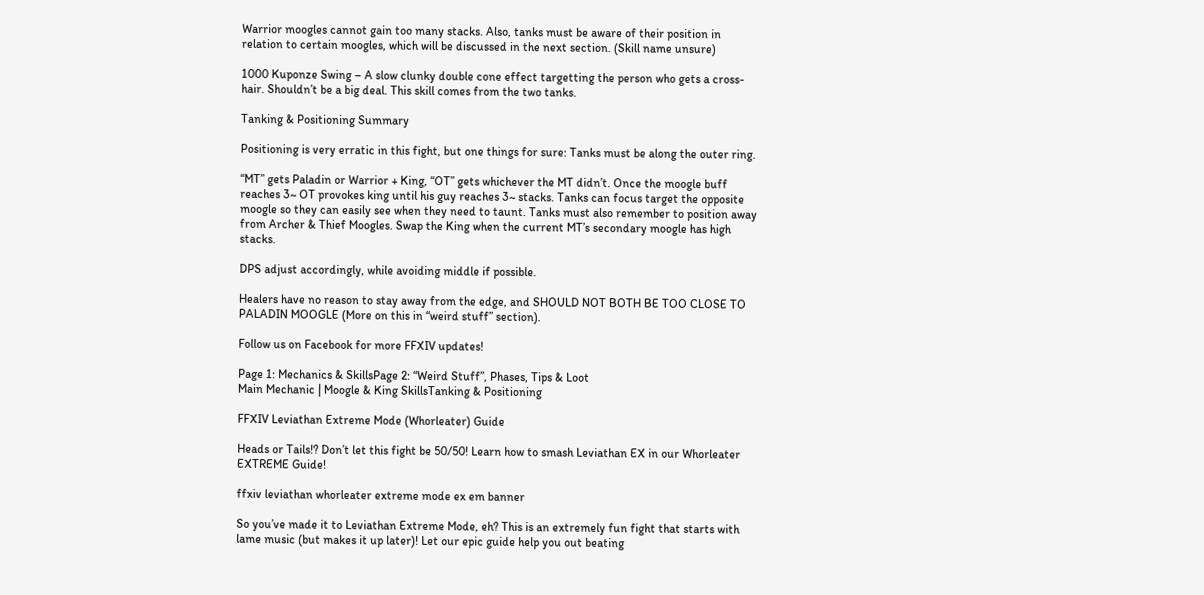Warrior moogles cannot gain too many stacks. Also, tanks must be aware of their position in relation to certain moogles, which will be discussed in the next section. (Skill name unsure)

1000 Kuponze Swing – A slow clunky double cone effect targetting the person who gets a cross-hair. Shouldn’t be a big deal. This skill comes from the two tanks.

Tanking & Positioning Summary

Positioning is very erratic in this fight, but one things for sure: Tanks must be along the outer ring.

“MT” gets Paladin or Warrior + King, “OT” gets whichever the MT didn’t. Once the moogle buff reaches 3~ OT provokes king until his guy reaches 3~ stacks. Tanks can focus target the opposite moogle so they can easily see when they need to taunt. Tanks must also remember to position away from Archer & Thief Moogles. Swap the King when the current MT’s secondary moogle has high stacks.

DPS adjust accordingly, while avoiding middle if possible.

Healers have no reason to stay away from the edge, and SHOULD NOT BOTH BE TOO CLOSE TO PALADIN MOOGLE (More on this in “weird stuff” section).

Follow us on Facebook for more FFXIV updates!

Page 1: Mechanics & SkillsPage 2: “Weird Stuff”, Phases, Tips & Loot
Main Mechanic | Moogle & King SkillsTanking & Positioning

FFXIV Leviathan Extreme Mode (Whorleater) Guide

Heads or Tails!? Don’t let this fight be 50/50! Learn how to smash Leviathan EX in our Whorleater EXTREME Guide!

ffxiv leviathan whorleater extreme mode ex em banner

So you’ve made it to Leviathan Extreme Mode, eh? This is an extremely fun fight that starts with lame music (but makes it up later)! Let our epic guide help you out beating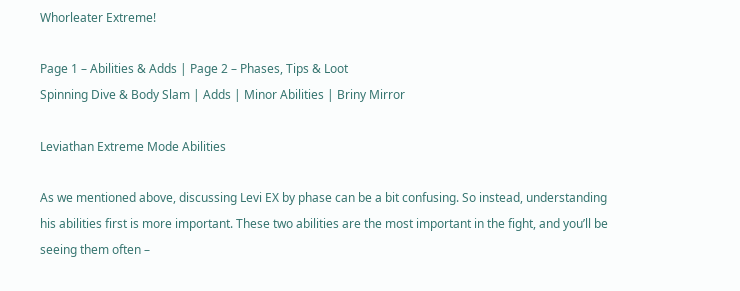Whorleater Extreme!

Page 1 – Abilities & Adds | Page 2 – Phases, Tips & Loot
Spinning Dive & Body Slam | Adds | Minor Abilities | Briny Mirror

Leviathan Extreme Mode Abilities

As we mentioned above, discussing Levi EX by phase can be a bit confusing. So instead, understanding his abilities first is more important. These two abilities are the most important in the fight, and you’ll be seeing them often –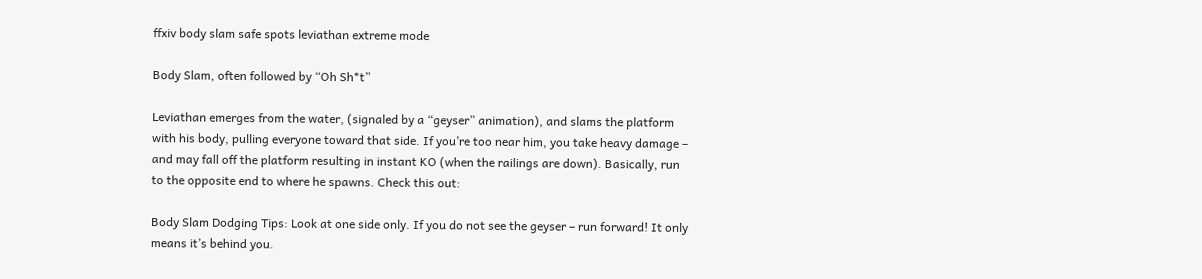ffxiv body slam safe spots leviathan extreme mode

Body Slam, often followed by “Oh Sh*t”

Leviathan emerges from the water, (signaled by a “geyser” animation), and slams the platform with his body, pulling everyone toward that side. If you’re too near him, you take heavy damage – and may fall off the platform resulting in instant KO (when the railings are down). Basically, run to the opposite end to where he spawns. Check this out:

Body Slam Dodging Tips: Look at one side only. If you do not see the geyser – run forward! It only means it’s behind you.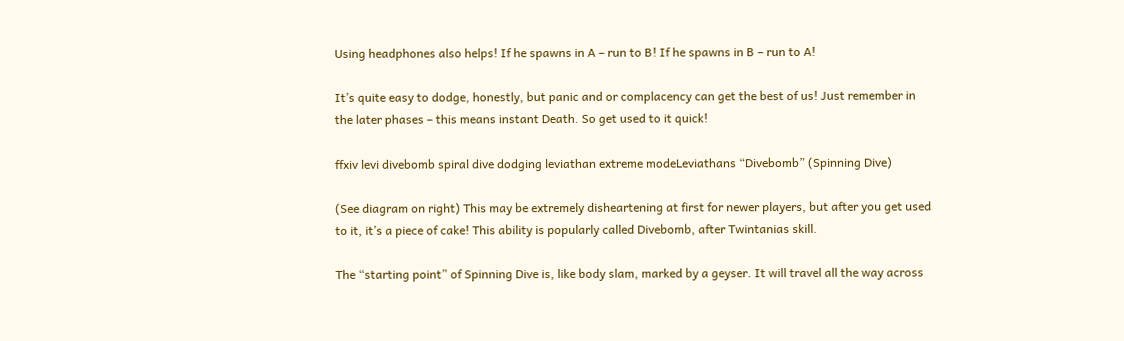Using headphones also helps! If he spawns in A – run to B! If he spawns in B – run to A!

It’s quite easy to dodge, honestly, but panic and or complacency can get the best of us! Just remember in the later phases – this means instant Death. So get used to it quick!

ffxiv levi divebomb spiral dive dodging leviathan extreme modeLeviathans “Divebomb” (Spinning Dive)

(See diagram on right) This may be extremely disheartening at first for newer players, but after you get used to it, it’s a piece of cake! This ability is popularly called Divebomb, after Twintanias skill.

The “starting point” of Spinning Dive is, like body slam, marked by a geyser. It will travel all the way across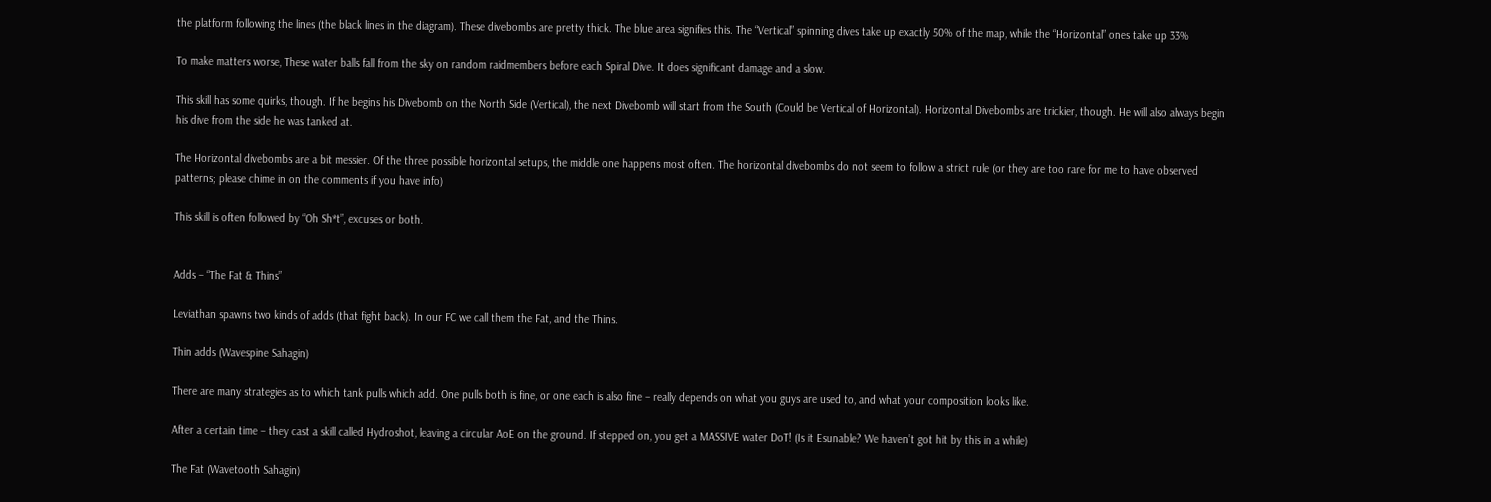the platform following the lines (the black lines in the diagram). These divebombs are pretty thick. The blue area signifies this. The “Vertical” spinning dives take up exactly 50% of the map, while the “Horizontal” ones take up 33%

To make matters worse, These water balls fall from the sky on random raidmembers before each Spiral Dive. It does significant damage and a slow.

This skill has some quirks, though. If he begins his Divebomb on the North Side (Vertical), the next Divebomb will start from the South (Could be Vertical of Horizontal). Horizontal Divebombs are trickier, though. He will also always begin his dive from the side he was tanked at.

The Horizontal divebombs are a bit messier. Of the three possible horizontal setups, the middle one happens most often. The horizontal divebombs do not seem to follow a strict rule (or they are too rare for me to have observed patterns; please chime in on the comments if you have info)

This skill is often followed by “Oh Sh*t”, excuses or both.


Adds – “The Fat & Thins”

Leviathan spawns two kinds of adds (that fight back). In our FC we call them the Fat, and the Thins.

Thin adds (Wavespine Sahagin)

There are many strategies as to which tank pulls which add. One pulls both is fine, or one each is also fine – really depends on what you guys are used to, and what your composition looks like.

After a certain time – they cast a skill called Hydroshot, leaving a circular AoE on the ground. If stepped on, you get a MASSIVE water DoT! (Is it Esunable? We haven’t got hit by this in a while)

The Fat (Wavetooth Sahagin)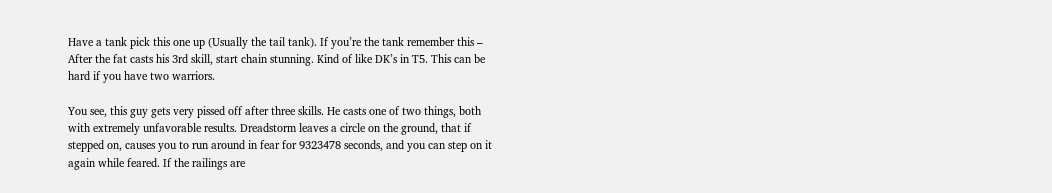Have a tank pick this one up (Usually the tail tank). If you’re the tank remember this – After the fat casts his 3rd skill, start chain stunning. Kind of like DK’s in T5. This can be hard if you have two warriors.

You see, this guy gets very pissed off after three skills. He casts one of two things, both with extremely unfavorable results. Dreadstorm leaves a circle on the ground, that if stepped on, causes you to run around in fear for 9323478 seconds, and you can step on it again while feared. If the railings are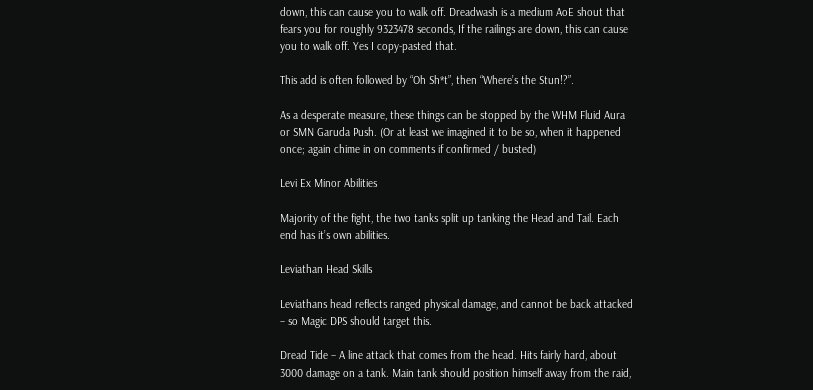down, this can cause you to walk off. Dreadwash is a medium AoE shout that fears you for roughly 9323478 seconds, If the railings are down, this can cause you to walk off. Yes I copy-pasted that.

This add is often followed by “Oh Sh*t”, then “Where’s the Stun!?”.

As a desperate measure, these things can be stopped by the WHM Fluid Aura or SMN Garuda Push. (Or at least we imagined it to be so, when it happened once; again chime in on comments if confirmed / busted)

Levi Ex Minor Abilities

Majority of the fight, the two tanks split up tanking the Head and Tail. Each end has it’s own abilities.

Leviathan Head Skills

Leviathans head reflects ranged physical damage, and cannot be back attacked – so Magic DPS should target this.

Dread Tide – A line attack that comes from the head. Hits fairly hard, about 3000 damage on a tank. Main tank should position himself away from the raid,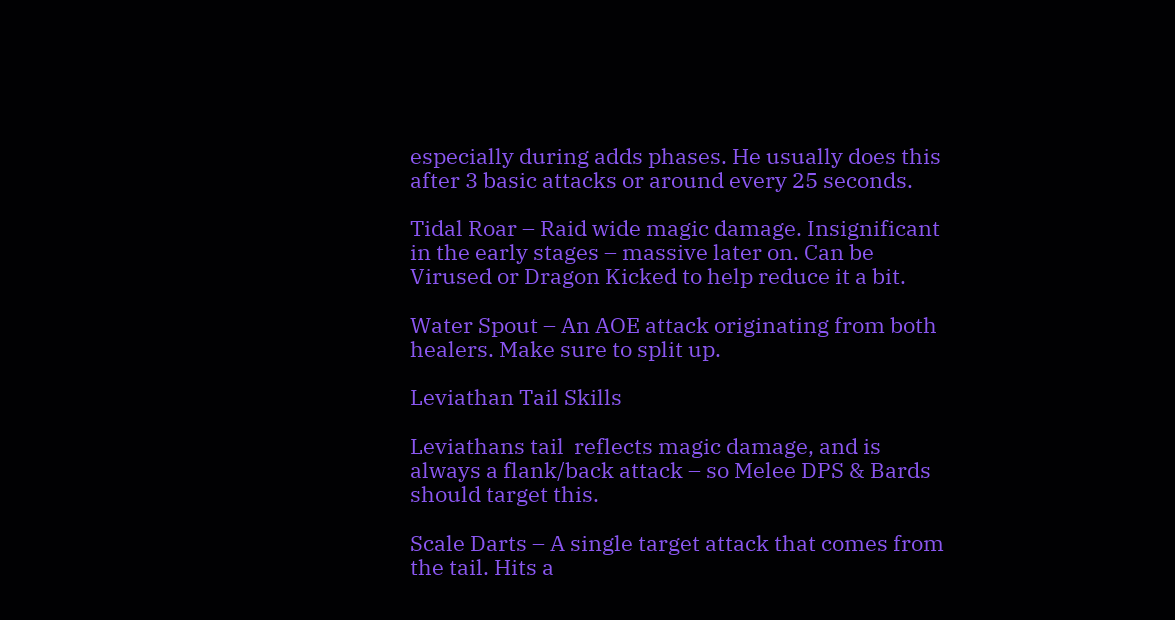especially during adds phases. He usually does this after 3 basic attacks or around every 25 seconds.

Tidal Roar – Raid wide magic damage. Insignificant in the early stages – massive later on. Can be Virused or Dragon Kicked to help reduce it a bit.

Water Spout – An AOE attack originating from both healers. Make sure to split up.

Leviathan Tail Skills

Leviathans tail  reflects magic damage, and is always a flank/back attack – so Melee DPS & Bards should target this.

Scale Darts – A single target attack that comes from the tail. Hits a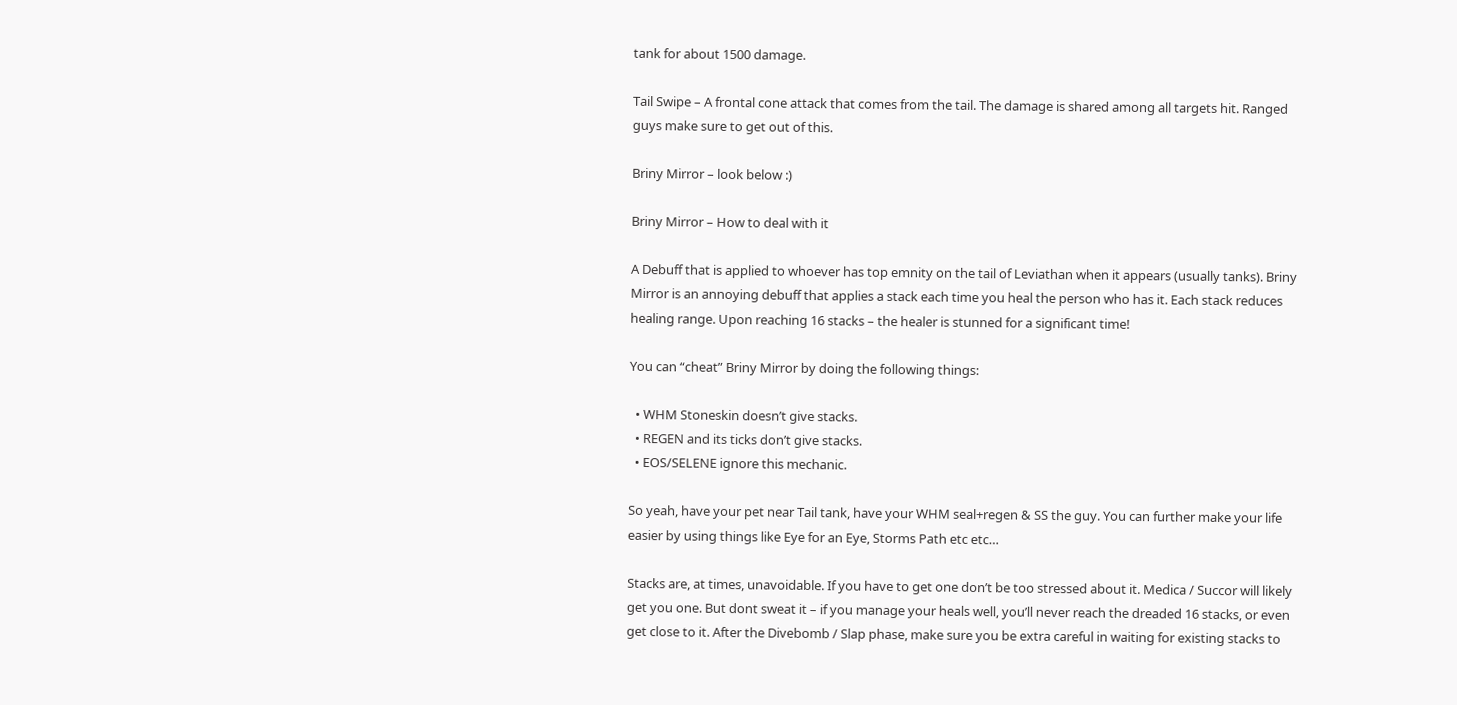tank for about 1500 damage.

Tail Swipe – A frontal cone attack that comes from the tail. The damage is shared among all targets hit. Ranged guys make sure to get out of this.

Briny Mirror – look below :)

Briny Mirror – How to deal with it

A Debuff that is applied to whoever has top emnity on the tail of Leviathan when it appears (usually tanks). Briny Mirror is an annoying debuff that applies a stack each time you heal the person who has it. Each stack reduces healing range. Upon reaching 16 stacks – the healer is stunned for a significant time!

You can “cheat” Briny Mirror by doing the following things:

  • WHM Stoneskin doesn’t give stacks.
  • REGEN and its ticks don’t give stacks.
  • EOS/SELENE ignore this mechanic.

So yeah, have your pet near Tail tank, have your WHM seal+regen & SS the guy. You can further make your life easier by using things like Eye for an Eye, Storms Path etc etc…

Stacks are, at times, unavoidable. If you have to get one don’t be too stressed about it. Medica / Succor will likely get you one. But dont sweat it – if you manage your heals well, you’ll never reach the dreaded 16 stacks, or even get close to it. After the Divebomb / Slap phase, make sure you be extra careful in waiting for existing stacks to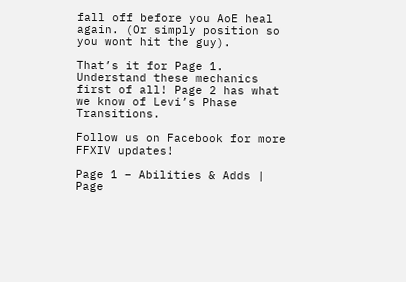fall off before you AoE heal again. (Or simply position so you wont hit the guy).

That’s it for Page 1. Understand these mechanics first of all! Page 2 has what we know of Levi’s Phase Transitions.

Follow us on Facebook for more FFXIV updates!

Page 1 – Abilities & Adds | Page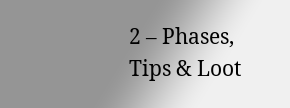2 – Phases, Tips & Loot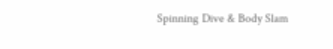Spinning Dive & Body Slam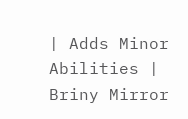| Adds Minor Abilities | Briny Mirror